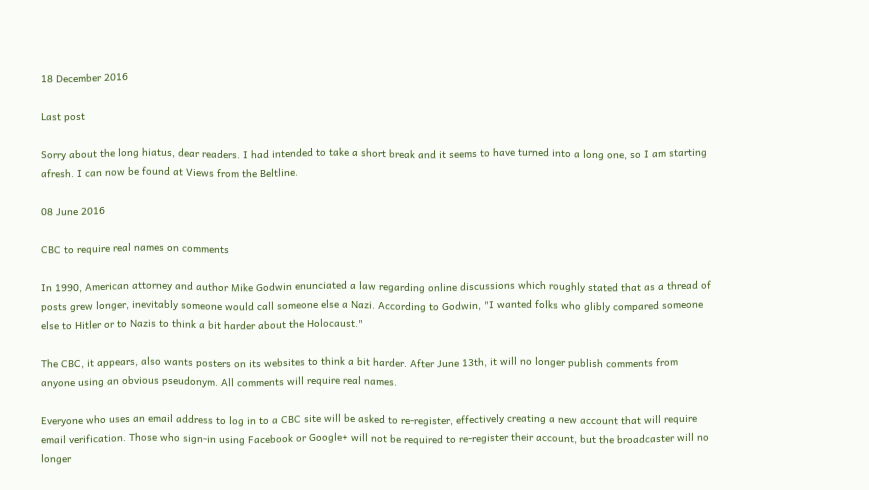18 December 2016

Last post

Sorry about the long hiatus, dear readers. I had intended to take a short break and it seems to have turned into a long one, so I am starting afresh. I can now be found at Views from the Beltline.

08 June 2016

CBC to require real names on comments

In 1990, American attorney and author Mike Godwin enunciated a law regarding online discussions which roughly stated that as a thread of posts grew longer, inevitably someone would call someone else a Nazi. According to Godwin, "I wanted folks who glibly compared someone else to Hitler or to Nazis to think a bit harder about the Holocaust."

The CBC, it appears, also wants posters on its websites to think a bit harder. After June 13th, it will no longer publish comments from anyone using an obvious pseudonym. All comments will require real names.

Everyone who uses an email address to log in to a CBC site will be asked to re-register, effectively creating a new account that will require email verification. Those who sign-in using Facebook or Google+ will not be required to re-register their account, but the broadcaster will no longer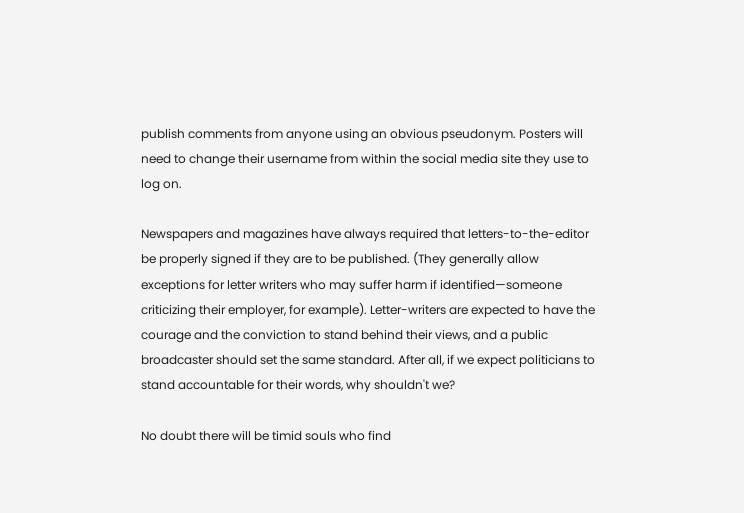publish comments from anyone using an obvious pseudonym. Posters will need to change their username from within the social media site they use to log on.

Newspapers and magazines have always required that letters-to-the-editor be properly signed if they are to be published. (They generally allow exceptions for letter writers who may suffer harm if identified—someone criticizing their employer, for example). Letter-writers are expected to have the courage and the conviction to stand behind their views, and a public broadcaster should set the same standard. After all, if we expect politicians to stand accountable for their words, why shouldn't we?

No doubt there will be timid souls who find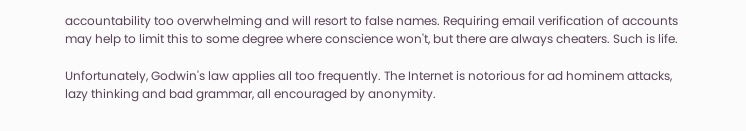accountability too overwhelming and will resort to false names. Requiring email verification of accounts may help to limit this to some degree where conscience won't, but there are always cheaters. Such is life.

Unfortunately, Godwin's law applies all too frequently. The Internet is notorious for ad hominem attacks, lazy thinking and bad grammar, all encouraged by anonymity.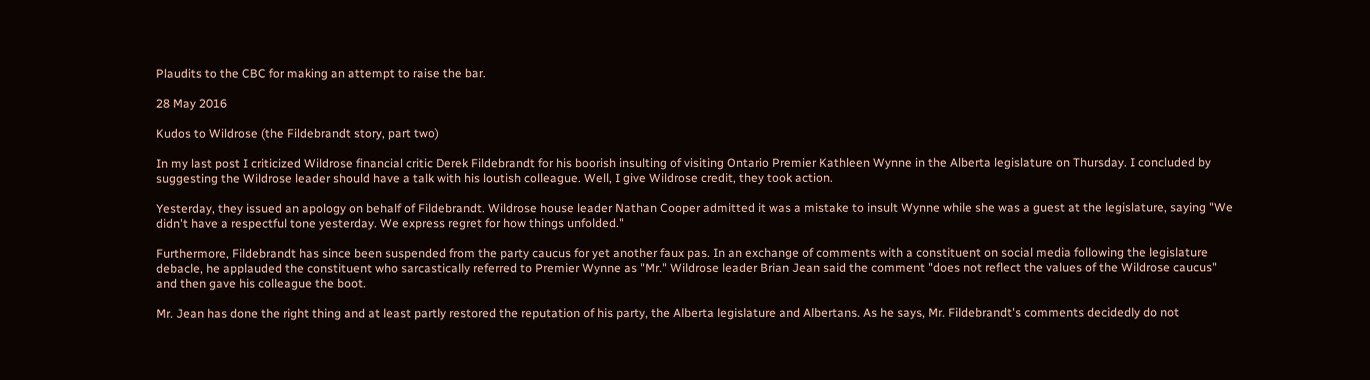Plaudits to the CBC for making an attempt to raise the bar.

28 May 2016

Kudos to Wildrose (the Fildebrandt story, part two)

In my last post I criticized Wildrose financial critic Derek Fildebrandt for his boorish insulting of visiting Ontario Premier Kathleen Wynne in the Alberta legislature on Thursday. I concluded by suggesting the Wildrose leader should have a talk with his loutish colleague. Well, I give Wildrose credit, they took action.

Yesterday, they issued an apology on behalf of Fildebrandt. Wildrose house leader Nathan Cooper admitted it was a mistake to insult Wynne while she was a guest at the legislature, saying "We didn't have a respectful tone yesterday. We express regret for how things unfolded."

Furthermore, Fildebrandt has since been suspended from the party caucus for yet another faux pas. In an exchange of comments with a constituent on social media following the legislature debacle, he applauded the constituent who sarcastically referred to Premier Wynne as "Mr." Wildrose leader Brian Jean said the comment "does not reflect the values of the Wildrose caucus" and then gave his colleague the boot.

Mr. Jean has done the right thing and at least partly restored the reputation of his party, the Alberta legislature and Albertans. As he says, Mr. Fildebrandt's comments decidedly do not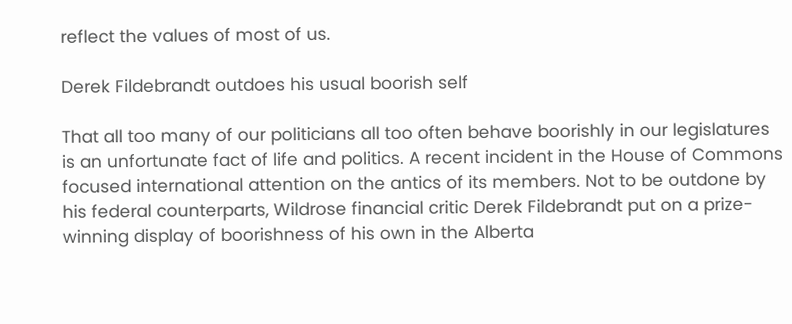reflect the values of most of us.

Derek Fildebrandt outdoes his usual boorish self

That all too many of our politicians all too often behave boorishly in our legislatures is an unfortunate fact of life and politics. A recent incident in the House of Commons focused international attention on the antics of its members. Not to be outdone by his federal counterparts, Wildrose financial critic Derek Fildebrandt put on a prize-winning display of boorishness of his own in the Alberta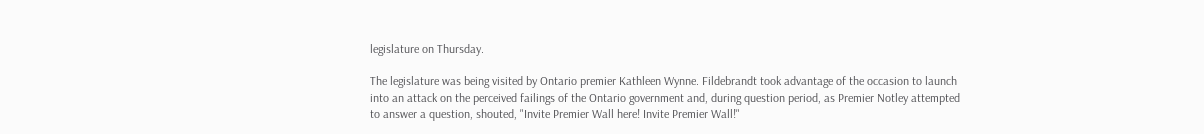legislature on Thursday.

The legislature was being visited by Ontario premier Kathleen Wynne. Fildebrandt took advantage of the occasion to launch into an attack on the perceived failings of the Ontario government and, during question period, as Premier Notley attempted to answer a question, shouted, "Invite Premier Wall here! Invite Premier Wall!"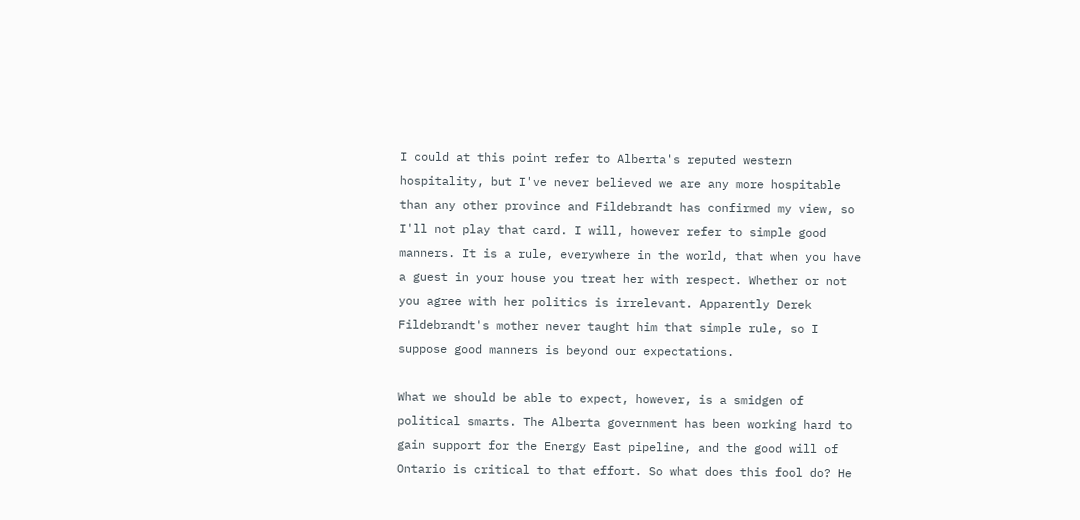I could at this point refer to Alberta's reputed western hospitality, but I've never believed we are any more hospitable than any other province and Fildebrandt has confirmed my view, so I'll not play that card. I will, however refer to simple good manners. It is a rule, everywhere in the world, that when you have a guest in your house you treat her with respect. Whether or not you agree with her politics is irrelevant. Apparently Derek Fildebrandt's mother never taught him that simple rule, so I suppose good manners is beyond our expectations.

What we should be able to expect, however, is a smidgen of political smarts. The Alberta government has been working hard to gain support for the Energy East pipeline, and the good will of Ontario is critical to that effort. So what does this fool do? He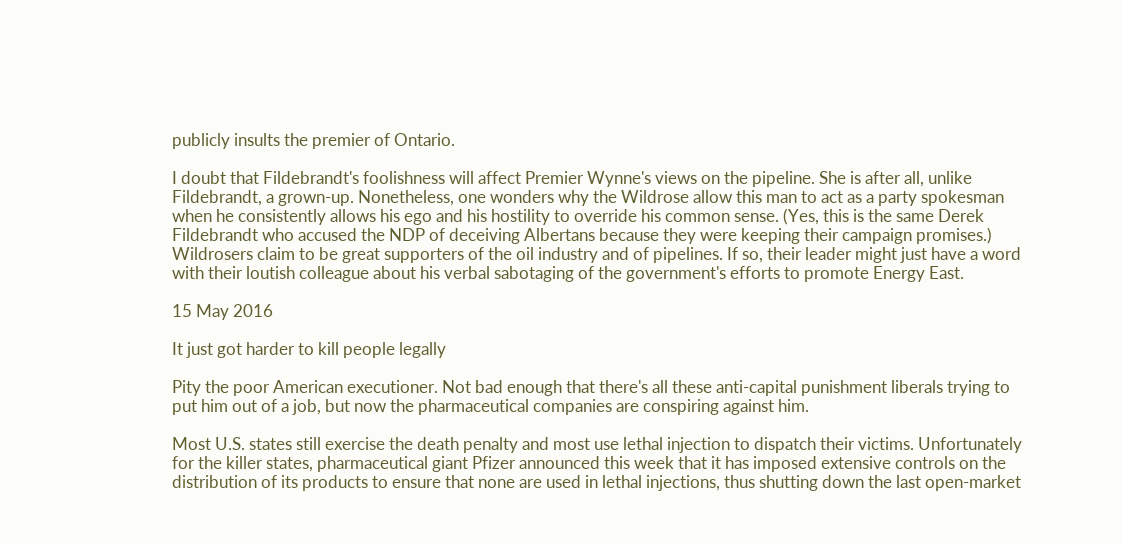publicly insults the premier of Ontario.

I doubt that Fildebrandt's foolishness will affect Premier Wynne's views on the pipeline. She is after all, unlike Fildebrandt, a grown-up. Nonetheless, one wonders why the Wildrose allow this man to act as a party spokesman when he consistently allows his ego and his hostility to override his common sense. (Yes, this is the same Derek Fildebrandt who accused the NDP of deceiving Albertans because they were keeping their campaign promises.) Wildrosers claim to be great supporters of the oil industry and of pipelines. If so, their leader might just have a word with their loutish colleague about his verbal sabotaging of the government's efforts to promote Energy East.

15 May 2016

It just got harder to kill people legally

Pity the poor American executioner. Not bad enough that there's all these anti-capital punishment liberals trying to put him out of a job, but now the pharmaceutical companies are conspiring against him.

Most U.S. states still exercise the death penalty and most use lethal injection to dispatch their victims. Unfortunately for the killer states, pharmaceutical giant Pfizer announced this week that it has imposed extensive controls on the distribution of its products to ensure that none are used in lethal injections, thus shutting down the last open-market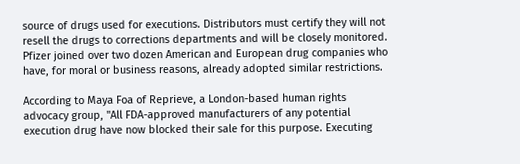source of drugs used for executions. Distributors must certify they will not resell the drugs to corrections departments and will be closely monitored. Pfizer joined over two dozen American and European drug companies who have, for moral or business reasons, already adopted similar restrictions.

According to Maya Foa of Reprieve, a London-based human rights advocacy group, "All FDA-approved manufacturers of any potential execution drug have now blocked their sale for this purpose. Executing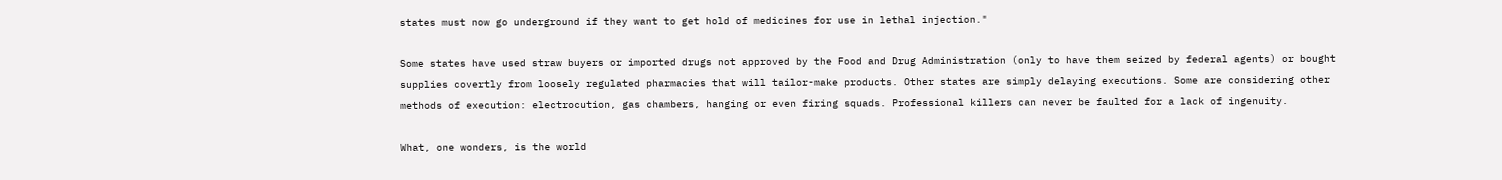states must now go underground if they want to get hold of medicines for use in lethal injection."

Some states have used straw buyers or imported drugs not approved by the Food and Drug Administration (only to have them seized by federal agents) or bought supplies covertly from loosely regulated pharmacies that will tailor-make products. Other states are simply delaying executions. Some are considering other methods of execution: electrocution, gas chambers, hanging or even firing squads. Professional killers can never be faulted for a lack of ingenuity.

What, one wonders, is the world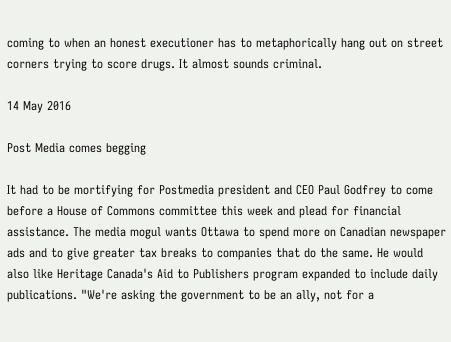coming to when an honest executioner has to metaphorically hang out on street corners trying to score drugs. It almost sounds criminal.

14 May 2016

Post Media comes begging

It had to be mortifying for Postmedia president and CEO Paul Godfrey to come before a House of Commons committee this week and plead for financial assistance. The media mogul wants Ottawa to spend more on Canadian newspaper ads and to give greater tax breaks to companies that do the same. He would also like Heritage Canada's Aid to Publishers program expanded to include daily publications. "We're asking the government to be an ally, not for a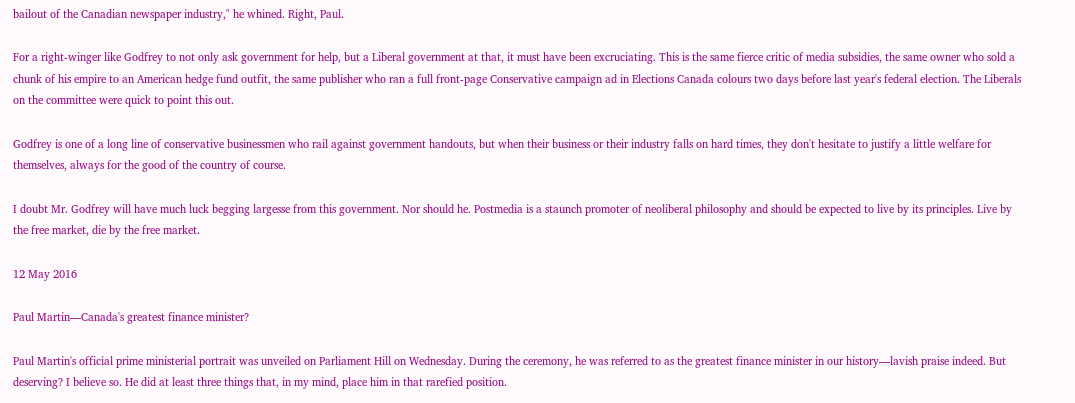bailout of the Canadian newspaper industry," he whined. Right, Paul.

For a right-winger like Godfrey to not only ask government for help, but a Liberal government at that, it must have been excruciating. This is the same fierce critic of media subsidies, the same owner who sold a chunk of his empire to an American hedge fund outfit, the same publisher who ran a full front-page Conservative campaign ad in Elections Canada colours two days before last year's federal election. The Liberals on the committee were quick to point this out.

Godfrey is one of a long line of conservative businessmen who rail against government handouts, but when their business or their industry falls on hard times, they don't hesitate to justify a little welfare for themselves, always for the good of the country of course.

I doubt Mr. Godfrey will have much luck begging largesse from this government. Nor should he. Postmedia is a staunch promoter of neoliberal philosophy and should be expected to live by its principles. Live by the free market, die by the free market.

12 May 2016

Paul Martin—Canada's greatest finance minister?

Paul Martin's official prime ministerial portrait was unveiled on Parliament Hill on Wednesday. During the ceremony, he was referred to as the greatest finance minister in our history—lavish praise indeed. But deserving? I believe so. He did at least three things that, in my mind, place him in that rarefied position.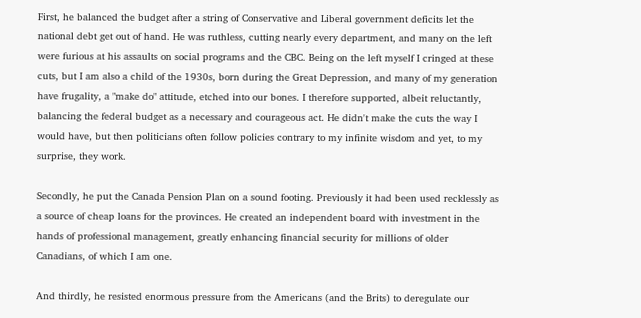First, he balanced the budget after a string of Conservative and Liberal government deficits let the national debt get out of hand. He was ruthless, cutting nearly every department, and many on the left were furious at his assaults on social programs and the CBC. Being on the left myself I cringed at these cuts, but I am also a child of the 1930s, born during the Great Depression, and many of my generation have frugality, a "make do" attitude, etched into our bones. I therefore supported, albeit reluctantly, balancing the federal budget as a necessary and courageous act. He didn't make the cuts the way I would have, but then politicians often follow policies contrary to my infinite wisdom and yet, to my surprise, they work.

Secondly, he put the Canada Pension Plan on a sound footing. Previously it had been used recklessly as a source of cheap loans for the provinces. He created an independent board with investment in the hands of professional management, greatly enhancing financial security for millions of older Canadians, of which I am one.

And thirdly, he resisted enormous pressure from the Americans (and the Brits) to deregulate our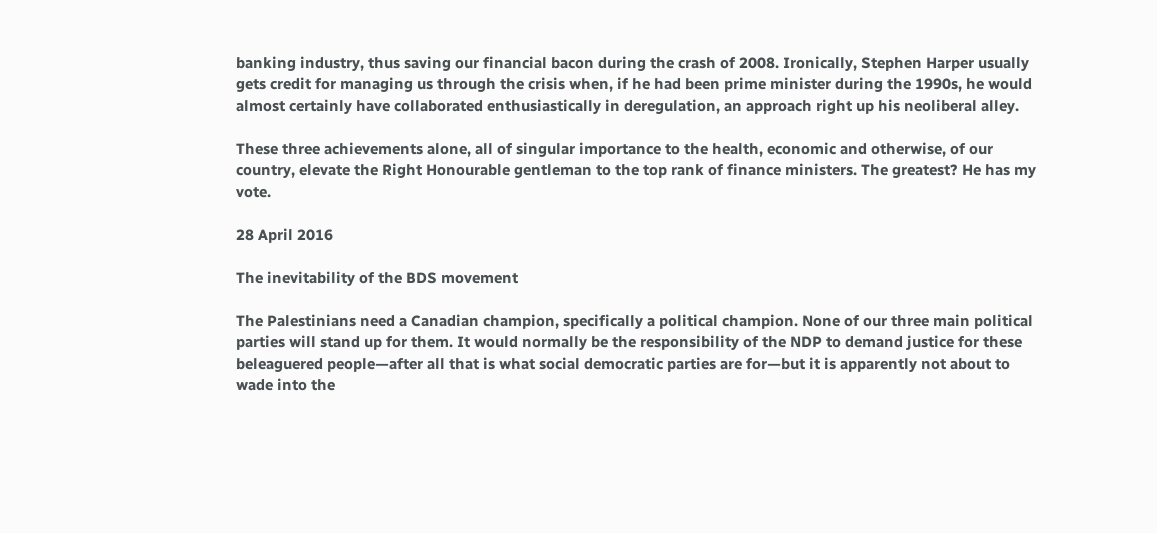banking industry, thus saving our financial bacon during the crash of 2008. Ironically, Stephen Harper usually gets credit for managing us through the crisis when, if he had been prime minister during the 1990s, he would almost certainly have collaborated enthusiastically in deregulation, an approach right up his neoliberal alley.

These three achievements alone, all of singular importance to the health, economic and otherwise, of our country, elevate the Right Honourable gentleman to the top rank of finance ministers. The greatest? He has my vote.

28 April 2016

The inevitability of the BDS movement

The Palestinians need a Canadian champion, specifically a political champion. None of our three main political parties will stand up for them. It would normally be the responsibility of the NDP to demand justice for these beleaguered people—after all that is what social democratic parties are for—but it is apparently not about to wade into the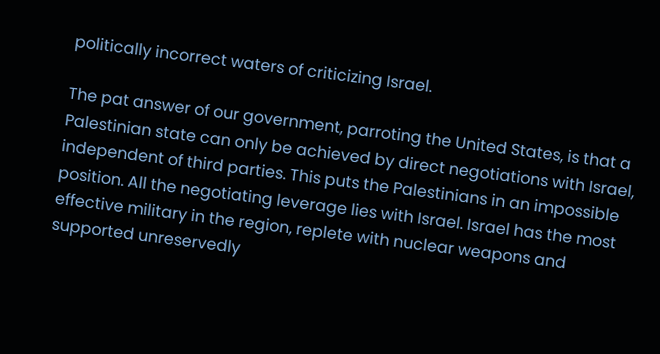politically incorrect waters of criticizing Israel.

The pat answer of our government, parroting the United States, is that a Palestinian state can only be achieved by direct negotiations with Israel, independent of third parties. This puts the Palestinians in an impossible position. All the negotiating leverage lies with Israel. Israel has the most effective military in the region, replete with nuclear weapons and supported unreservedly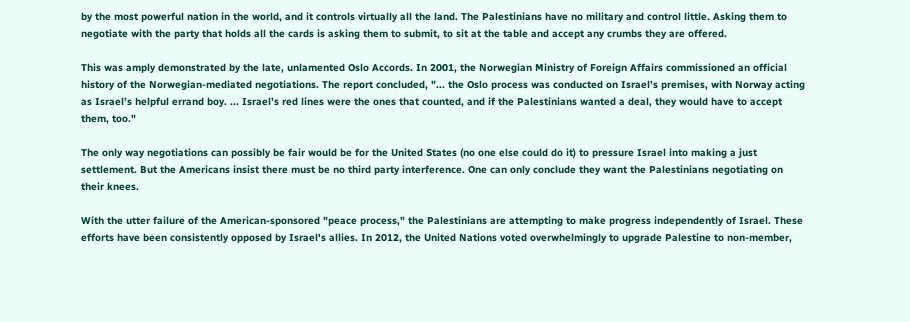by the most powerful nation in the world, and it controls virtually all the land. The Palestinians have no military and control little. Asking them to negotiate with the party that holds all the cards is asking them to submit, to sit at the table and accept any crumbs they are offered.

This was amply demonstrated by the late, unlamented Oslo Accords. In 2001, the Norwegian Ministry of Foreign Affairs commissioned an official history of the Norwegian-mediated negotiations. The report concluded, "... the Oslo process was conducted on Israel’s premises, with Norway acting as Israel’s helpful errand boy. ... Israel’s red lines were the ones that counted, and if the Palestinians wanted a deal, they would have to accept them, too."

The only way negotiations can possibly be fair would be for the United States (no one else could do it) to pressure Israel into making a just settlement. But the Americans insist there must be no third party interference. One can only conclude they want the Palestinians negotiating on their knees.

With the utter failure of the American-sponsored "peace process," the Palestinians are attempting to make progress independently of Israel. These efforts have been consistently opposed by Israel's allies. In 2012, the United Nations voted overwhelmingly to upgrade Palestine to non-member,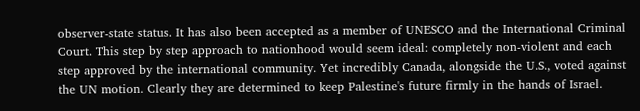observer-state status. It has also been accepted as a member of UNESCO and the International Criminal Court. This step by step approach to nationhood would seem ideal: completely non-violent and each step approved by the international community. Yet incredibly Canada, alongside the U.S., voted against the UN motion. Clearly they are determined to keep Palestine's future firmly in the hands of Israel.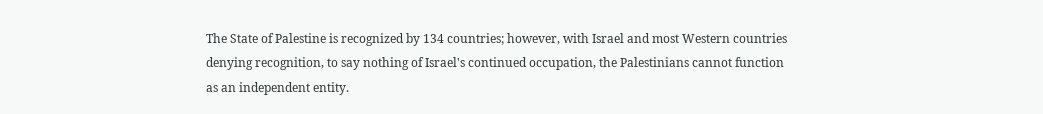The State of Palestine is recognized by 134 countries; however, with Israel and most Western countries denying recognition, to say nothing of Israel's continued occupation, the Palestinians cannot function as an independent entity.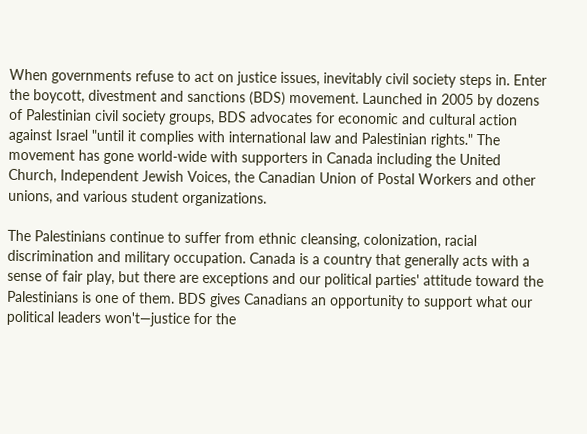When governments refuse to act on justice issues, inevitably civil society steps in. Enter the boycott, divestment and sanctions (BDS) movement. Launched in 2005 by dozens of Palestinian civil society groups, BDS advocates for economic and cultural action against Israel "until it complies with international law and Palestinian rights." The movement has gone world-wide with supporters in Canada including the United Church, Independent Jewish Voices, the Canadian Union of Postal Workers and other unions, and various student organizations.

The Palestinians continue to suffer from ethnic cleansing, colonization, racial discrimination and military occupation. Canada is a country that generally acts with a sense of fair play, but there are exceptions and our political parties' attitude toward the Palestinians is one of them. BDS gives Canadians an opportunity to support what our political leaders won't—justice for the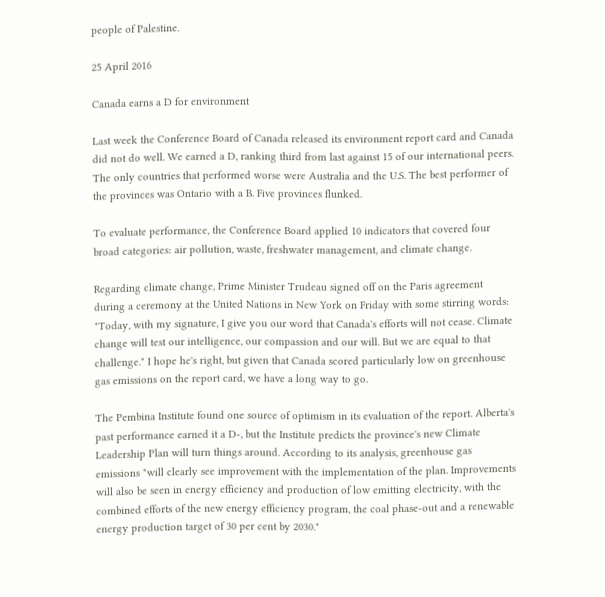people of Palestine.

25 April 2016

Canada earns a D for environment

Last week the Conference Board of Canada released its environment report card and Canada did not do well. We earned a D, ranking third from last against 15 of our international peers. The only countries that performed worse were Australia and the U.S. The best performer of the provinces was Ontario with a B. Five provinces flunked.

To evaluate performance, the Conference Board applied 10 indicators that covered four broad categories: air pollution, waste, freshwater management, and climate change.

Regarding climate change, Prime Minister Trudeau signed off on the Paris agreement during a ceremony at the United Nations in New York on Friday with some stirring words: "Today, with my signature, I give you our word that Canada's efforts will not cease. Climate change will test our intelligence, our compassion and our will. But we are equal to that challenge." I hope he's right, but given that Canada scored particularly low on greenhouse gas emissions on the report card, we have a long way to go.

The Pembina Institute found one source of optimism in its evaluation of the report. Alberta's past performance earned it a D-, but the Institute predicts the province's new Climate Leadership Plan will turn things around. According to its analysis, greenhouse gas emissions "will clearly see improvement with the implementation of the plan. Improvements will also be seen in energy efficiency and production of low emitting electricity, with the combined efforts of the new energy efficiency program, the coal phase-out and a renewable energy production target of 30 per cent by 2030."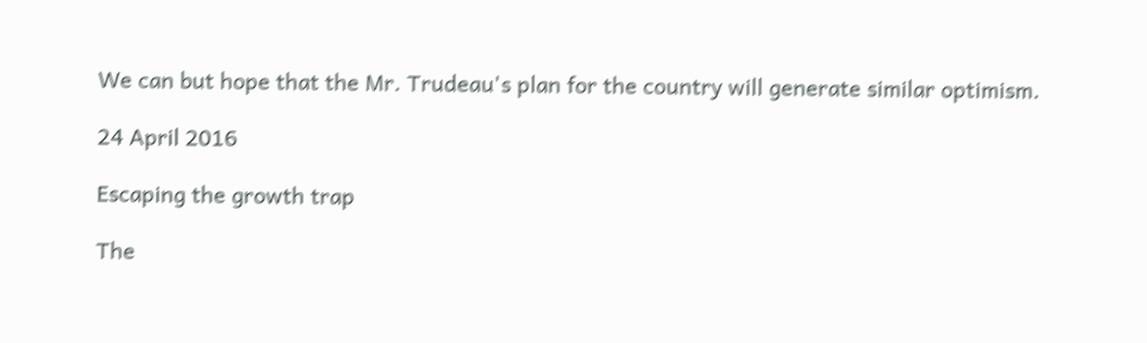We can but hope that the Mr. Trudeau's plan for the country will generate similar optimism.

24 April 2016

Escaping the growth trap

The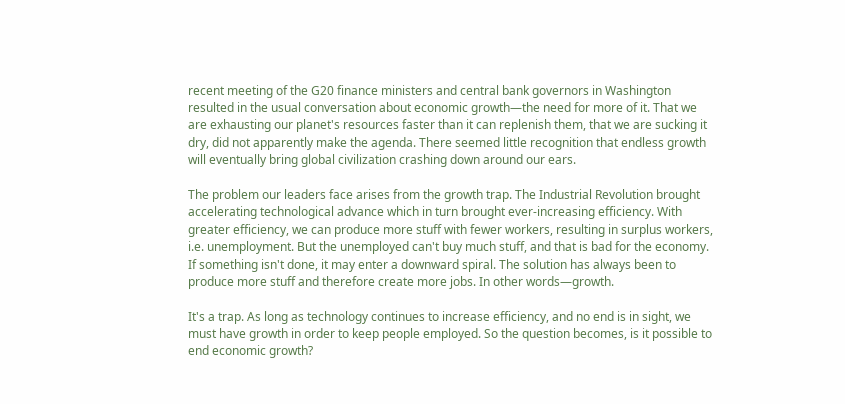recent meeting of the G20 finance ministers and central bank governors in Washington resulted in the usual conversation about economic growth—the need for more of it. That we are exhausting our planet's resources faster than it can replenish them, that we are sucking it dry, did not apparently make the agenda. There seemed little recognition that endless growth will eventually bring global civilization crashing down around our ears.

The problem our leaders face arises from the growth trap. The Industrial Revolution brought accelerating technological advance which in turn brought ever-increasing efficiency. With greater efficiency, we can produce more stuff with fewer workers, resulting in surplus workers, i.e. unemployment. But the unemployed can't buy much stuff, and that is bad for the economy. If something isn't done, it may enter a downward spiral. The solution has always been to produce more stuff and therefore create more jobs. In other words—growth.

It's a trap. As long as technology continues to increase efficiency, and no end is in sight, we must have growth in order to keep people employed. So the question becomes, is it possible to end economic growth?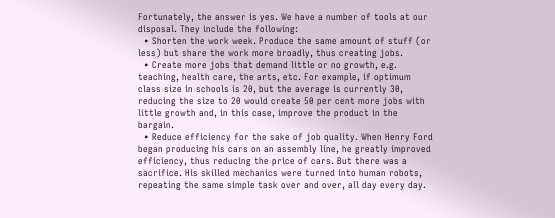Fortunately, the answer is yes. We have a number of tools at our disposal. They include the following:
  • Shorten the work week. Produce the same amount of stuff (or less) but share the work more broadly, thus creating jobs.
  • Create more jobs that demand little or no growth, e.g. teaching, health care, the arts, etc. For example, if optimum class size in schools is 20, but the average is currently 30, reducing the size to 20 would create 50 per cent more jobs with little growth and, in this case, improve the product in the bargain.
  • Reduce efficiency for the sake of job quality. When Henry Ford began producing his cars on an assembly line, he greatly improved efficiency, thus reducing the price of cars. But there was a sacrifice. His skilled mechanics were turned into human robots, repeating the same simple task over and over, all day every day.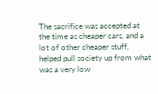The sacrifice was accepted at the time as cheaper cars, and a lot of other cheaper stuff, helped pull society up from what was a very low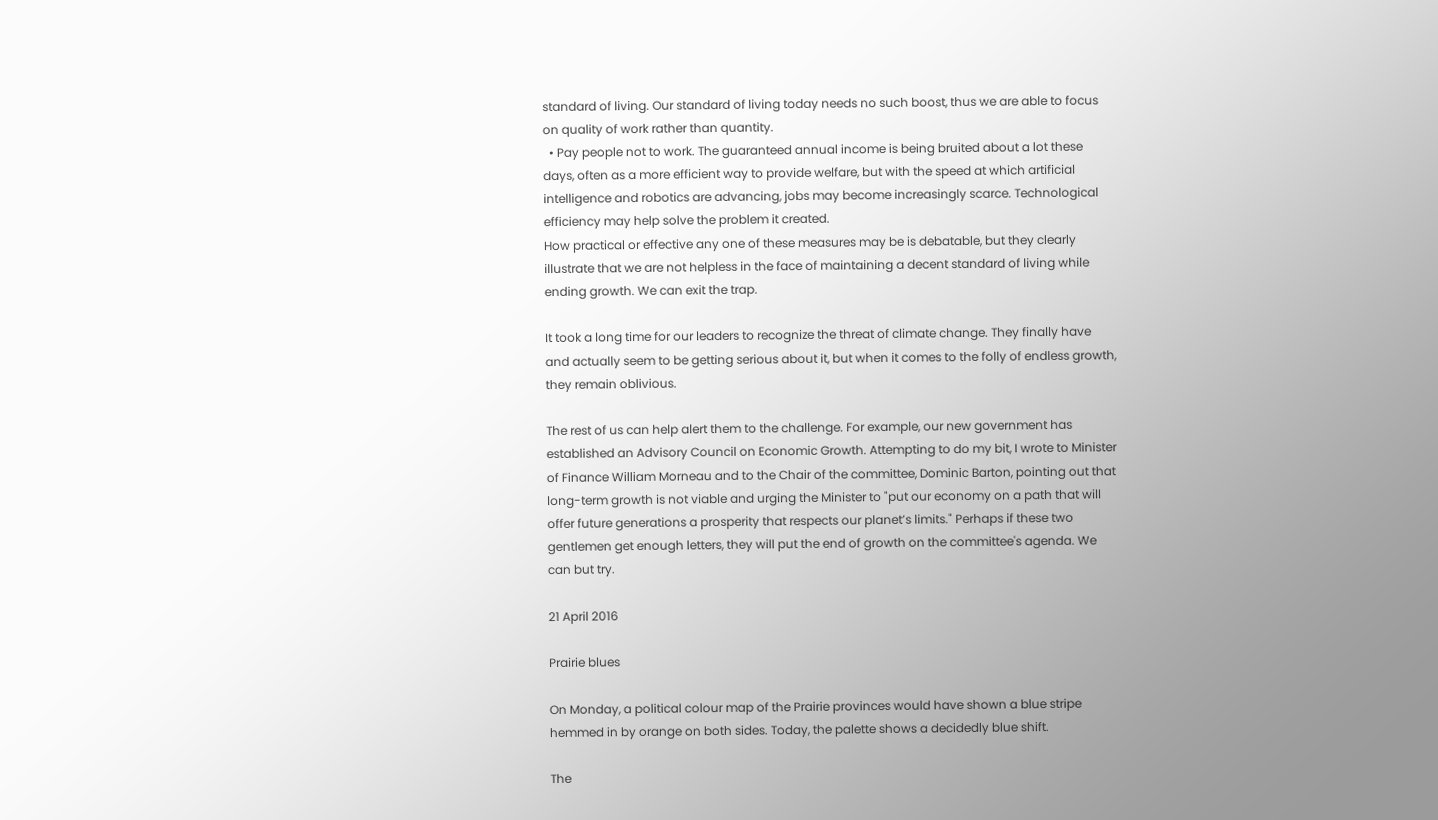standard of living. Our standard of living today needs no such boost, thus we are able to focus on quality of work rather than quantity.
  • Pay people not to work. The guaranteed annual income is being bruited about a lot these days, often as a more efficient way to provide welfare, but with the speed at which artificial intelligence and robotics are advancing, jobs may become increasingly scarce. Technological efficiency may help solve the problem it created.
How practical or effective any one of these measures may be is debatable, but they clearly illustrate that we are not helpless in the face of maintaining a decent standard of living while ending growth. We can exit the trap.

It took a long time for our leaders to recognize the threat of climate change. They finally have and actually seem to be getting serious about it, but when it comes to the folly of endless growth, they remain oblivious.

The rest of us can help alert them to the challenge. For example, our new government has established an Advisory Council on Economic Growth. Attempting to do my bit, I wrote to Minister of Finance William Morneau and to the Chair of the committee, Dominic Barton, pointing out that long-term growth is not viable and urging the Minister to "put our economy on a path that will offer future generations a prosperity that respects our planet’s limits." Perhaps if these two gentlemen get enough letters, they will put the end of growth on the committee's agenda. We can but try.

21 April 2016

Prairie blues

On Monday, a political colour map of the Prairie provinces would have shown a blue stripe hemmed in by orange on both sides. Today, the palette shows a decidedly blue shift.

The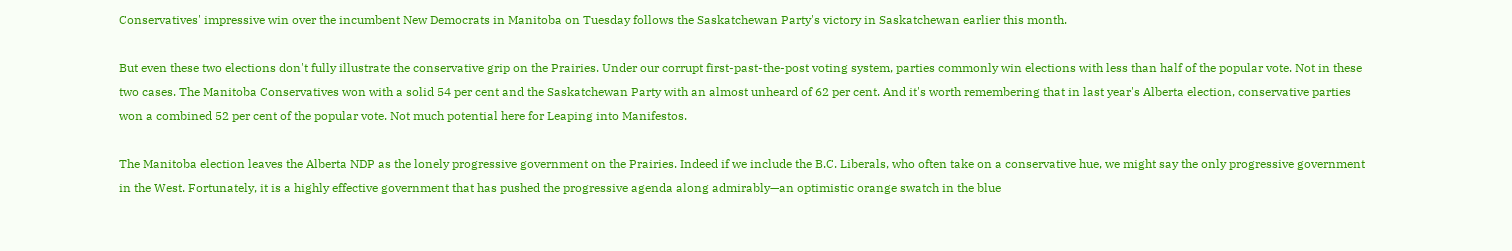Conservatives' impressive win over the incumbent New Democrats in Manitoba on Tuesday follows the Saskatchewan Party's victory in Saskatchewan earlier this month.

But even these two elections don't fully illustrate the conservative grip on the Prairies. Under our corrupt first-past-the-post voting system, parties commonly win elections with less than half of the popular vote. Not in these two cases. The Manitoba Conservatives won with a solid 54 per cent and the Saskatchewan Party with an almost unheard of 62 per cent. And it's worth remembering that in last year's Alberta election, conservative parties won a combined 52 per cent of the popular vote. Not much potential here for Leaping into Manifestos.

The Manitoba election leaves the Alberta NDP as the lonely progressive government on the Prairies. Indeed if we include the B.C. Liberals, who often take on a conservative hue, we might say the only progressive government in the West. Fortunately, it is a highly effective government that has pushed the progressive agenda along admirably—an optimistic orange swatch in the blue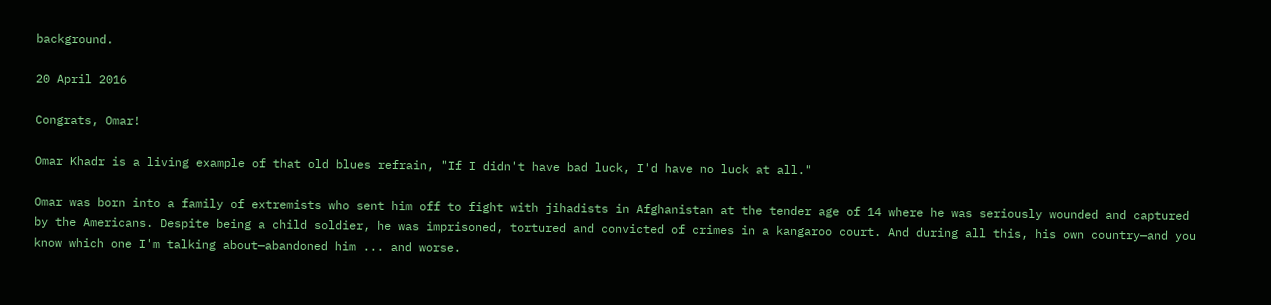background.

20 April 2016

Congrats, Omar!

Omar Khadr is a living example of that old blues refrain, "If I didn't have bad luck, I'd have no luck at all."

Omar was born into a family of extremists who sent him off to fight with jihadists in Afghanistan at the tender age of 14 where he was seriously wounded and captured by the Americans. Despite being a child soldier, he was imprisoned, tortured and convicted of crimes in a kangaroo court. And during all this, his own country—and you know which one I'm talking about—abandoned him ... and worse.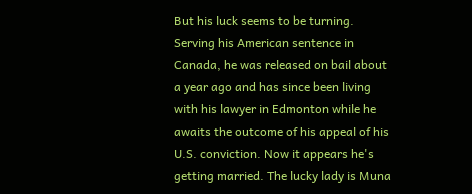But his luck seems to be turning. Serving his American sentence in Canada, he was released on bail about a year ago and has since been living with his lawyer in Edmonton while he awaits the outcome of his appeal of his U.S. conviction. Now it appears he's getting married. The lucky lady is Muna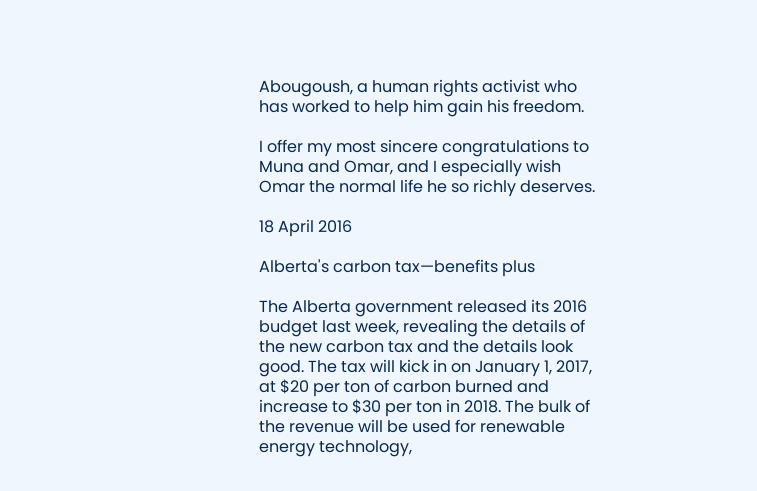Abougoush, a human rights activist who has worked to help him gain his freedom.

I offer my most sincere congratulations to Muna and Omar, and I especially wish Omar the normal life he so richly deserves.

18 April 2016

Alberta's carbon tax—benefits plus

The Alberta government released its 2016 budget last week, revealing the details of the new carbon tax and the details look good. The tax will kick in on January 1, 2017, at $20 per ton of carbon burned and increase to $30 per ton in 2018. The bulk of the revenue will be used for renewable energy technology,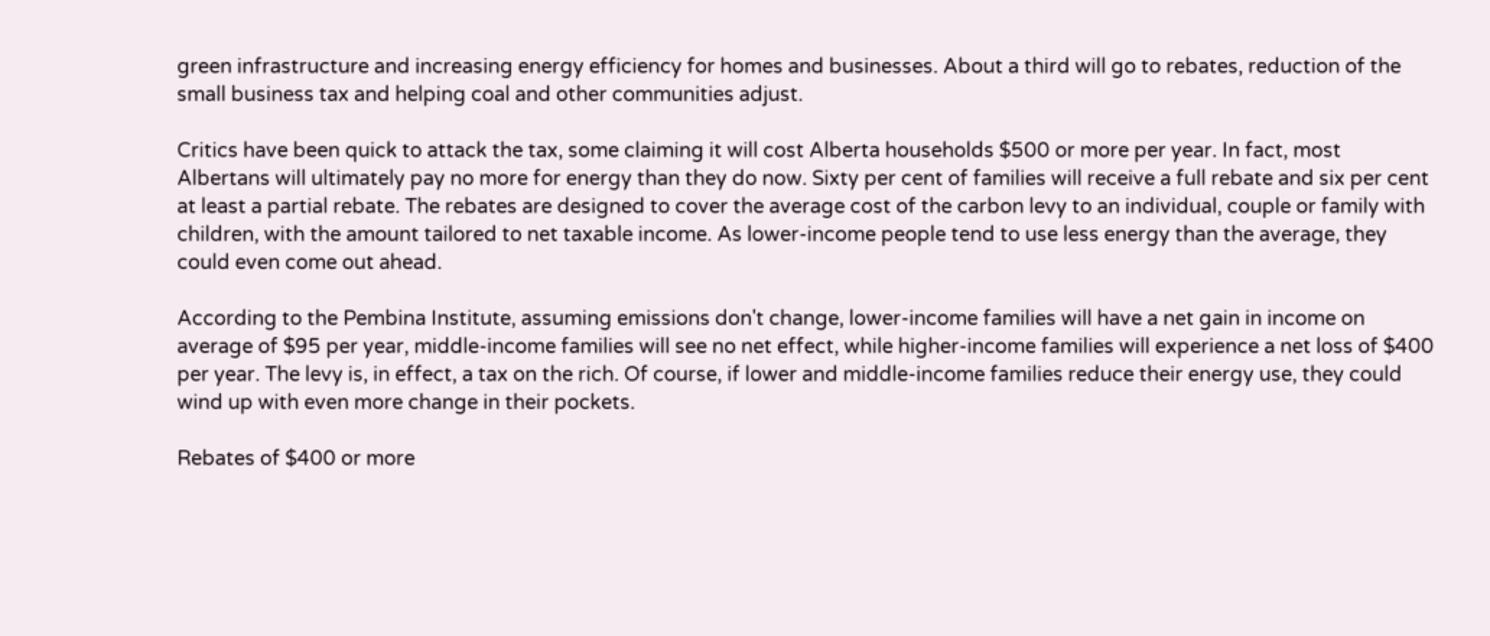green infrastructure and increasing energy efficiency for homes and businesses. About a third will go to rebates, reduction of the small business tax and helping coal and other communities adjust.

Critics have been quick to attack the tax, some claiming it will cost Alberta households $500 or more per year. In fact, most Albertans will ultimately pay no more for energy than they do now. Sixty per cent of families will receive a full rebate and six per cent at least a partial rebate. The rebates are designed to cover the average cost of the carbon levy to an individual, couple or family with children, with the amount tailored to net taxable income. As lower-income people tend to use less energy than the average, they could even come out ahead.

According to the Pembina Institute, assuming emissions don't change, lower-income families will have a net gain in income on average of $95 per year, middle-income families will see no net effect, while higher-income families will experience a net loss of $400 per year. The levy is, in effect, a tax on the rich. Of course, if lower and middle-income families reduce their energy use, they could wind up with even more change in their pockets.

Rebates of $400 or more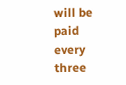will be paid every three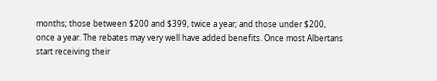months; those between $200 and $399, twice a year; and those under $200, once a year. The rebates may very well have added benefits. Once most Albertans start receiving their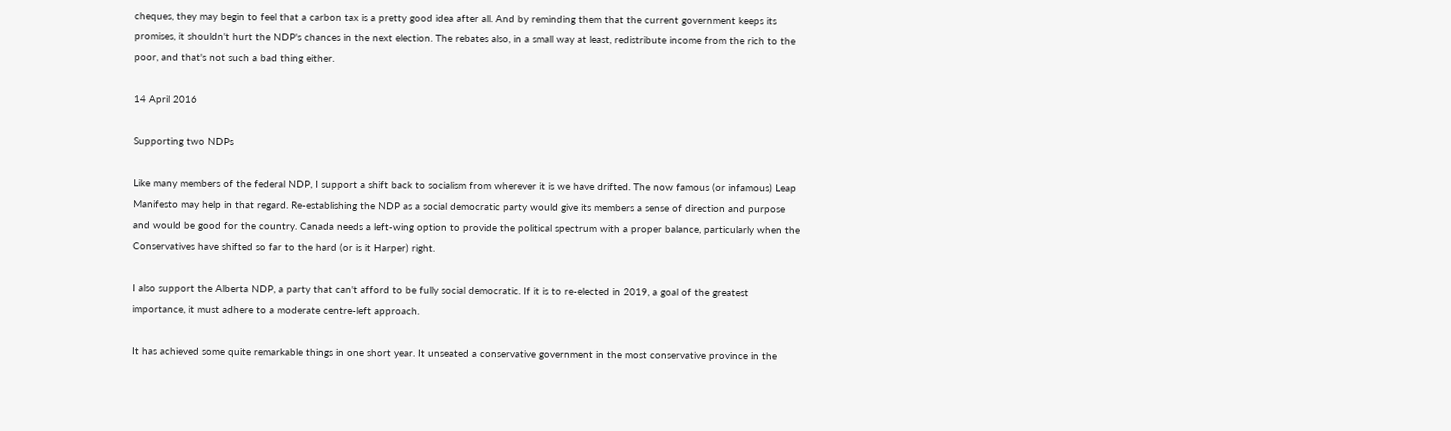cheques, they may begin to feel that a carbon tax is a pretty good idea after all. And by reminding them that the current government keeps its promises, it shouldn't hurt the NDP's chances in the next election. The rebates also, in a small way at least, redistribute income from the rich to the poor, and that's not such a bad thing either.

14 April 2016

Supporting two NDPs

Like many members of the federal NDP, I support a shift back to socialism from wherever it is we have drifted. The now famous (or infamous) Leap Manifesto may help in that regard. Re-establishing the NDP as a social democratic party would give its members a sense of direction and purpose and would be good for the country. Canada needs a left-wing option to provide the political spectrum with a proper balance, particularly when the Conservatives have shifted so far to the hard (or is it Harper) right.

I also support the Alberta NDP, a party that can't afford to be fully social democratic. If it is to re-elected in 2019, a goal of the greatest importance, it must adhere to a moderate centre-left approach.

It has achieved some quite remarkable things in one short year. It unseated a conservative government in the most conservative province in the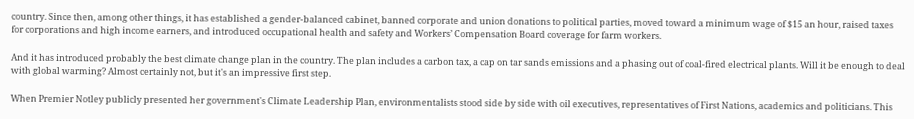country. Since then, among other things, it has established a gender-balanced cabinet, banned corporate and union donations to political parties, moved toward a minimum wage of $15 an hour, raised taxes for corporations and high income earners, and introduced occupational health and safety and Workers’ Compensation Board coverage for farm workers.

And it has introduced probably the best climate change plan in the country. The plan includes a carbon tax, a cap on tar sands emissions and a phasing out of coal-fired electrical plants. Will it be enough to deal with global warming? Almost certainly not, but it's an impressive first step.

When Premier Notley publicly presented her government's Climate Leadership Plan, environmentalists stood side by side with oil executives, representatives of First Nations, academics and politicians. This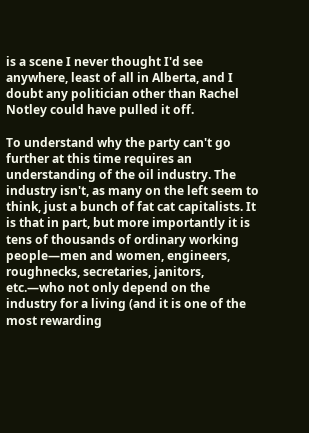is a scene I never thought I'd see anywhere, least of all in Alberta, and I doubt any politician other than Rachel Notley could have pulled it off.

To understand why the party can't go further at this time requires an understanding of the oil industry. The industry isn't, as many on the left seem to think, just a bunch of fat cat capitalists. It is that in part, but more importantly it is tens of thousands of ordinary working people—men and women, engineers, roughnecks, secretaries, janitors, etc.—who not only depend on the industry for a living (and it is one of the most rewarding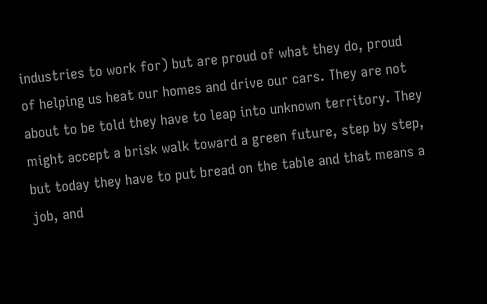industries to work for) but are proud of what they do, proud of helping us heat our homes and drive our cars. They are not about to be told they have to leap into unknown territory. They might accept a brisk walk toward a green future, step by step, but today they have to put bread on the table and that means a job, and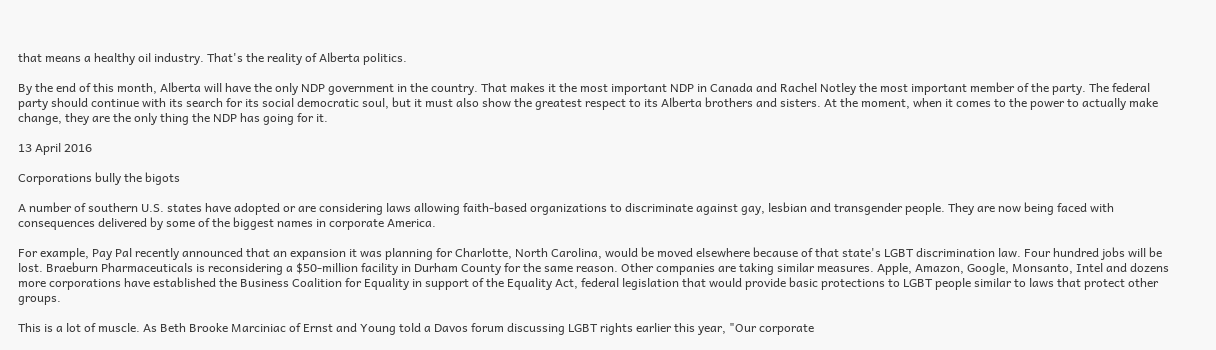that means a healthy oil industry. That's the reality of Alberta politics.

By the end of this month, Alberta will have the only NDP government in the country. That makes it the most important NDP in Canada and Rachel Notley the most important member of the party. The federal party should continue with its search for its social democratic soul, but it must also show the greatest respect to its Alberta brothers and sisters. At the moment, when it comes to the power to actually make change, they are the only thing the NDP has going for it.

13 April 2016

Corporations bully the bigots

A number of southern U.S. states have adopted or are considering laws allowing faith-based organizations to discriminate against gay, lesbian and transgender people. They are now being faced with consequences delivered by some of the biggest names in corporate America.

For example, Pay Pal recently announced that an expansion it was planning for Charlotte, North Carolina, would be moved elsewhere because of that state's LGBT discrimination law. Four hundred jobs will be lost. Braeburn Pharmaceuticals is reconsidering a $50-million facility in Durham County for the same reason. Other companies are taking similar measures. Apple, Amazon, Google, Monsanto, Intel and dozens more corporations have established the Business Coalition for Equality in support of the Equality Act, federal legislation that would provide basic protections to LGBT people similar to laws that protect other groups.

This is a lot of muscle. As Beth Brooke Marciniac of Ernst and Young told a Davos forum discussing LGBT rights earlier this year, "Our corporate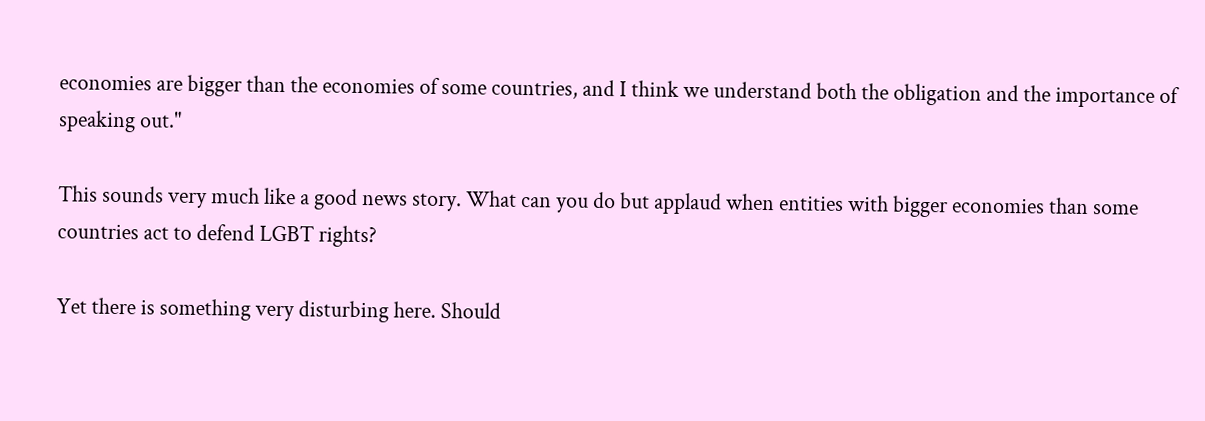economies are bigger than the economies of some countries, and I think we understand both the obligation and the importance of speaking out."

This sounds very much like a good news story. What can you do but applaud when entities with bigger economies than some countries act to defend LGBT rights?

Yet there is something very disturbing here. Should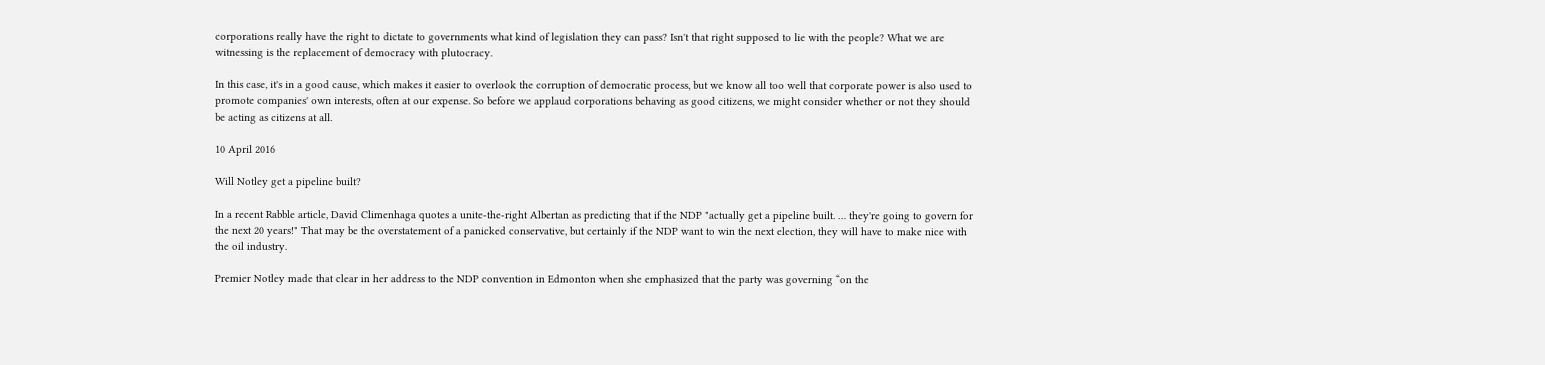corporations really have the right to dictate to governments what kind of legislation they can pass? Isn't that right supposed to lie with the people? What we are witnessing is the replacement of democracy with plutocracy.

In this case, it's in a good cause, which makes it easier to overlook the corruption of democratic process, but we know all too well that corporate power is also used to promote companies' own interests, often at our expense. So before we applaud corporations behaving as good citizens, we might consider whether or not they should be acting as citizens at all.

10 April 2016

Will Notley get a pipeline built?

In a recent Rabble article, David Climenhaga quotes a unite-the-right Albertan as predicting that if the NDP "actually get a pipeline built. … they're going to govern for the next 20 years!" That may be the overstatement of a panicked conservative, but certainly if the NDP want to win the next election, they will have to make nice with the oil industry.

Premier Notley made that clear in her address to the NDP convention in Edmonton when she emphasized that the party was governing “on the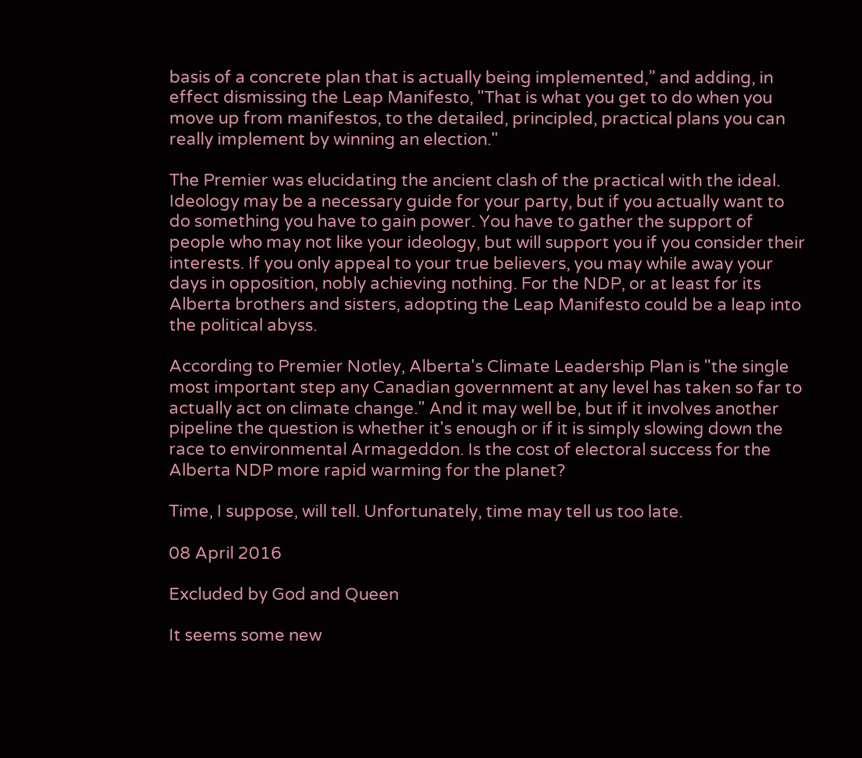basis of a concrete plan that is actually being implemented,” and adding, in effect dismissing the Leap Manifesto, "That is what you get to do when you move up from manifestos, to the detailed, principled, practical plans you can really implement by winning an election."

The Premier was elucidating the ancient clash of the practical with the ideal. Ideology may be a necessary guide for your party, but if you actually want to do something you have to gain power. You have to gather the support of people who may not like your ideology, but will support you if you consider their interests. If you only appeal to your true believers, you may while away your days in opposition, nobly achieving nothing. For the NDP, or at least for its Alberta brothers and sisters, adopting the Leap Manifesto could be a leap into the political abyss.

According to Premier Notley, Alberta's Climate Leadership Plan is "the single most important step any Canadian government at any level has taken so far to actually act on climate change." And it may well be, but if it involves another pipeline the question is whether it's enough or if it is simply slowing down the race to environmental Armageddon. Is the cost of electoral success for the Alberta NDP more rapid warming for the planet?

Time, I suppose, will tell. Unfortunately, time may tell us too late.

08 April 2016

Excluded by God and Queen

It seems some new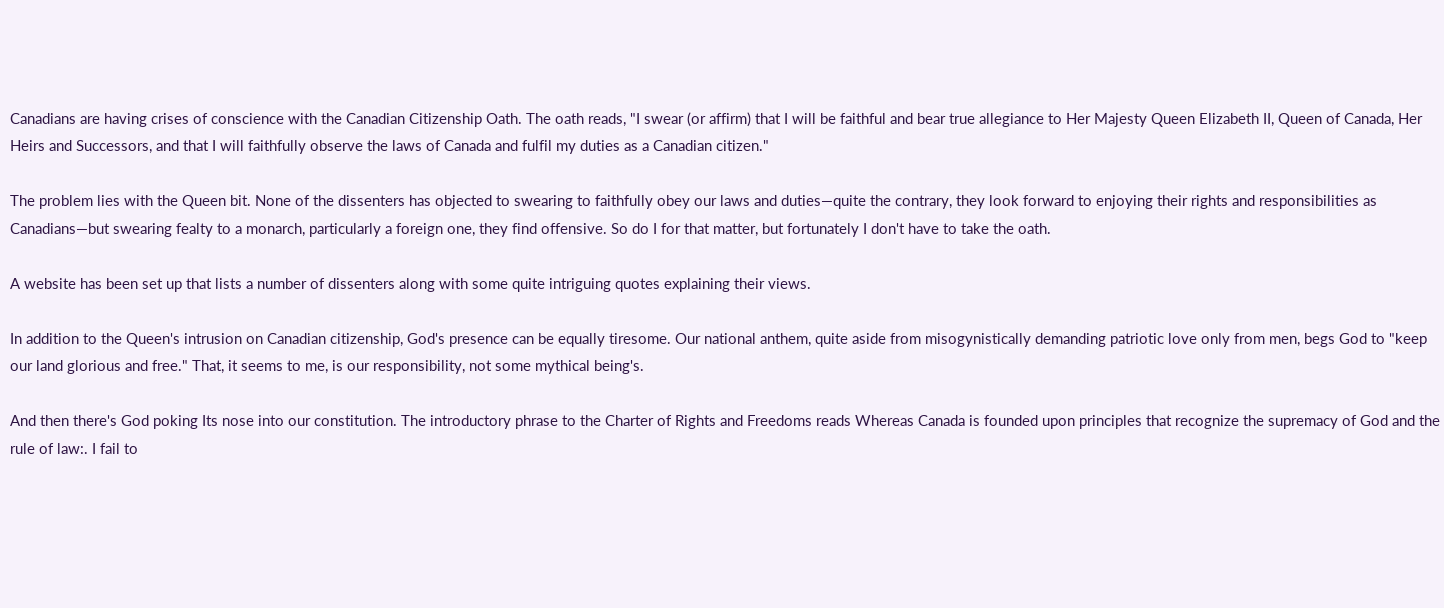Canadians are having crises of conscience with the Canadian Citizenship Oath. The oath reads, "I swear (or affirm) that I will be faithful and bear true allegiance to Her Majesty Queen Elizabeth II, Queen of Canada, Her Heirs and Successors, and that I will faithfully observe the laws of Canada and fulfil my duties as a Canadian citizen."

The problem lies with the Queen bit. None of the dissenters has objected to swearing to faithfully obey our laws and duties—quite the contrary, they look forward to enjoying their rights and responsibilities as Canadians—but swearing fealty to a monarch, particularly a foreign one, they find offensive. So do I for that matter, but fortunately I don't have to take the oath.

A website has been set up that lists a number of dissenters along with some quite intriguing quotes explaining their views.

In addition to the Queen's intrusion on Canadian citizenship, God's presence can be equally tiresome. Our national anthem, quite aside from misogynistically demanding patriotic love only from men, begs God to "keep our land glorious and free." That, it seems to me, is our responsibility, not some mythical being's.

And then there's God poking Its nose into our constitution. The introductory phrase to the Charter of Rights and Freedoms reads Whereas Canada is founded upon principles that recognize the supremacy of God and the rule of law:. I fail to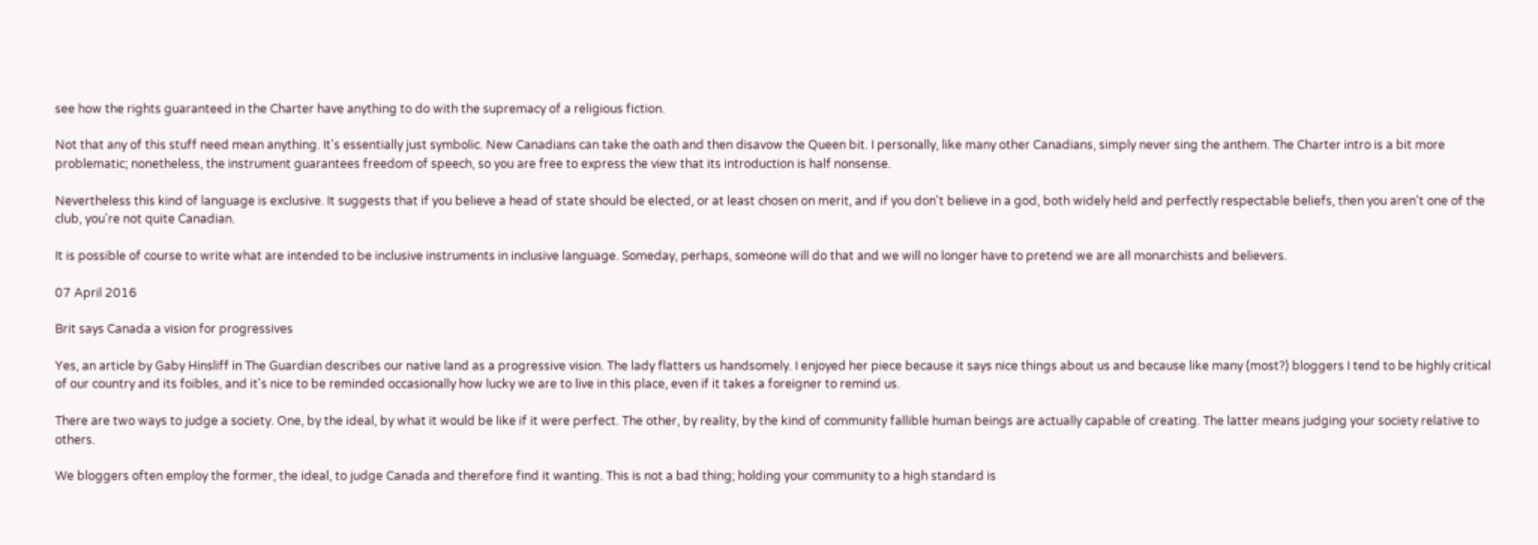see how the rights guaranteed in the Charter have anything to do with the supremacy of a religious fiction.

Not that any of this stuff need mean anything. It's essentially just symbolic. New Canadians can take the oath and then disavow the Queen bit. I personally, like many other Canadians, simply never sing the anthem. The Charter intro is a bit more problematic; nonetheless, the instrument guarantees freedom of speech, so you are free to express the view that its introduction is half nonsense.

Nevertheless this kind of language is exclusive. It suggests that if you believe a head of state should be elected, or at least chosen on merit, and if you don't believe in a god, both widely held and perfectly respectable beliefs, then you aren't one of the club, you're not quite Canadian.

It is possible of course to write what are intended to be inclusive instruments in inclusive language. Someday, perhaps, someone will do that and we will no longer have to pretend we are all monarchists and believers.

07 April 2016

Brit says Canada a vision for progressives

Yes, an article by Gaby Hinsliff in The Guardian describes our native land as a progressive vision. The lady flatters us handsomely. I enjoyed her piece because it says nice things about us and because like many (most?) bloggers I tend to be highly critical of our country and its foibles, and it's nice to be reminded occasionally how lucky we are to live in this place, even if it takes a foreigner to remind us.

There are two ways to judge a society. One, by the ideal, by what it would be like if it were perfect. The other, by reality, by the kind of community fallible human beings are actually capable of creating. The latter means judging your society relative to others.

We bloggers often employ the former, the ideal, to judge Canada and therefore find it wanting. This is not a bad thing; holding your community to a high standard is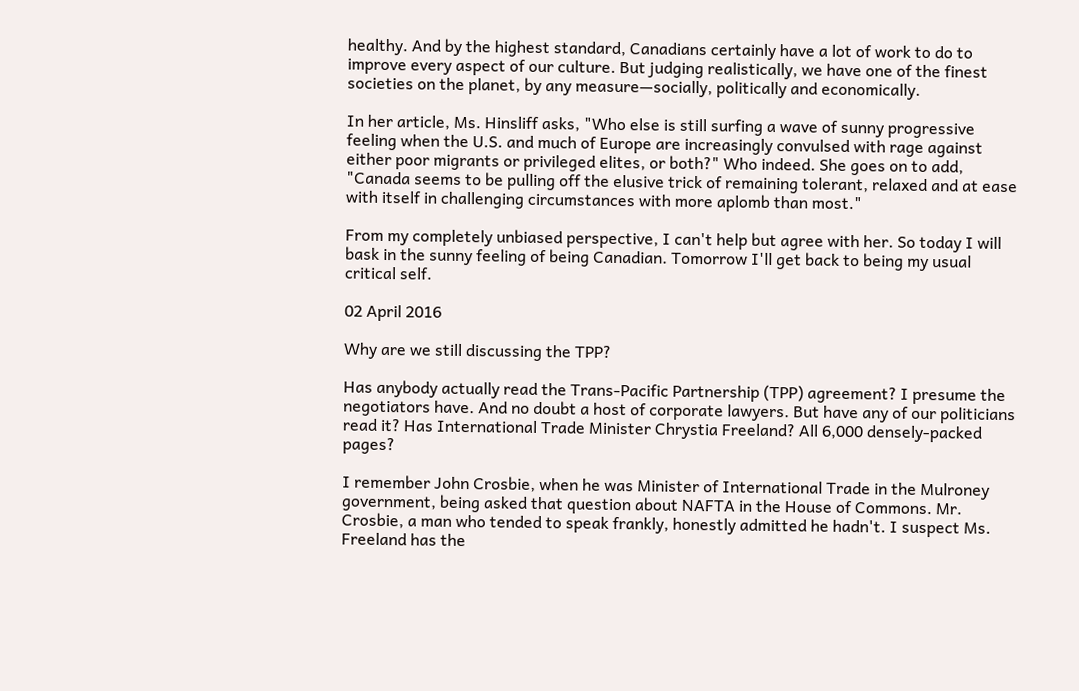healthy. And by the highest standard, Canadians certainly have a lot of work to do to improve every aspect of our culture. But judging realistically, we have one of the finest societies on the planet, by any measure—socially, politically and economically.

In her article, Ms. Hinsliff asks, "Who else is still surfing a wave of sunny progressive feeling when the U.S. and much of Europe are increasingly convulsed with rage against either poor migrants or privileged elites, or both?" Who indeed. She goes on to add, "Canada seems to be pulling off the elusive trick of remaining tolerant, relaxed and at ease with itself in challenging circumstances with more aplomb than most."

From my completely unbiased perspective, I can't help but agree with her. So today I will bask in the sunny feeling of being Canadian. Tomorrow I'll get back to being my usual critical self.

02 April 2016

Why are we still discussing the TPP?

Has anybody actually read the Trans-Pacific Partnership (TPP) agreement? I presume the negotiators have. And no doubt a host of corporate lawyers. But have any of our politicians read it? Has International Trade Minister Chrystia Freeland? All 6,000 densely-packed pages?

I remember John Crosbie, when he was Minister of International Trade in the Mulroney government, being asked that question about NAFTA in the House of Commons. Mr. Crosbie, a man who tended to speak frankly, honestly admitted he hadn't. I suspect Ms. Freeland has the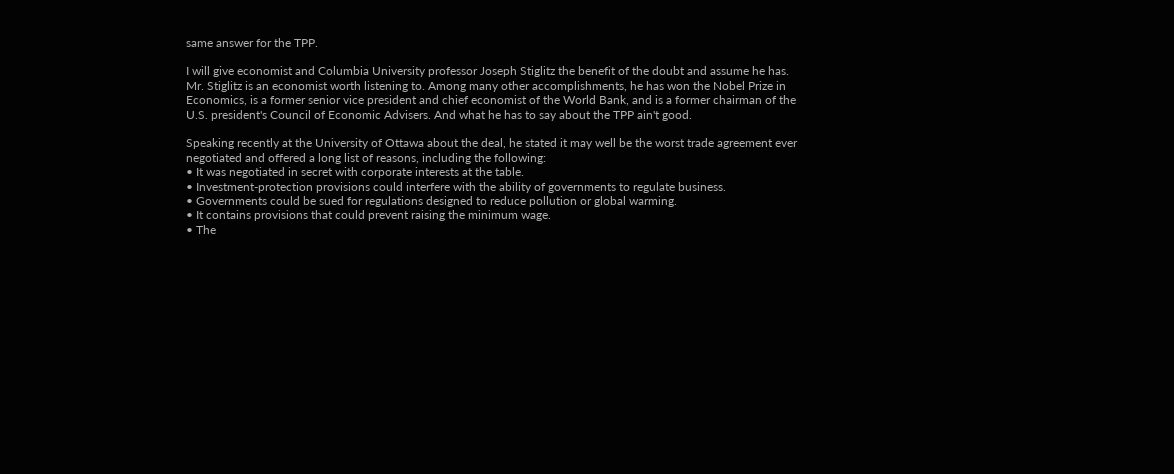same answer for the TPP.

I will give economist and Columbia University professor Joseph Stiglitz the benefit of the doubt and assume he has. Mr. Stiglitz is an economist worth listening to. Among many other accomplishments, he has won the Nobel Prize in Economics, is a former senior vice president and chief economist of the World Bank, and is a former chairman of the U.S. president's Council of Economic Advisers. And what he has to say about the TPP ain't good.

Speaking recently at the University of Ottawa about the deal, he stated it may well be the worst trade agreement ever negotiated and offered a long list of reasons, including the following:
• It was negotiated in secret with corporate interests at the table.
• Investment-protection provisions could interfere with the ability of governments to regulate business.
• Governments could be sued for regulations designed to reduce pollution or global warming.
• It contains provisions that could prevent raising the minimum wage.
• The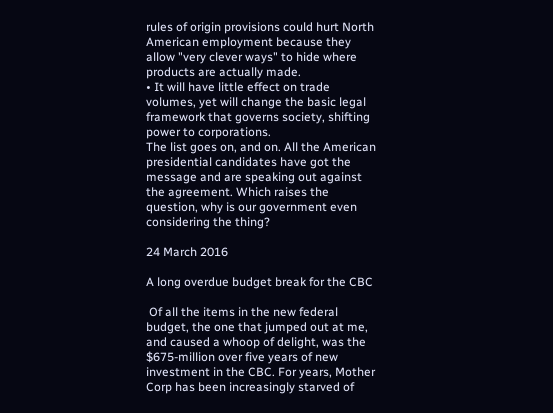rules of origin provisions could hurt North American employment because they allow "very clever ways" to hide where products are actually made.
• It will have little effect on trade volumes, yet will change the basic legal framework that governs society, shifting power to corporations.
The list goes on, and on. All the American presidential candidates have got the message and are speaking out against the agreement. Which raises the question, why is our government even considering the thing?

24 March 2016

A long overdue budget break for the CBC

 Of all the items in the new federal budget, the one that jumped out at me, and caused a whoop of delight, was the $675-million over five years of new investment in the CBC. For years, Mother Corp has been increasingly starved of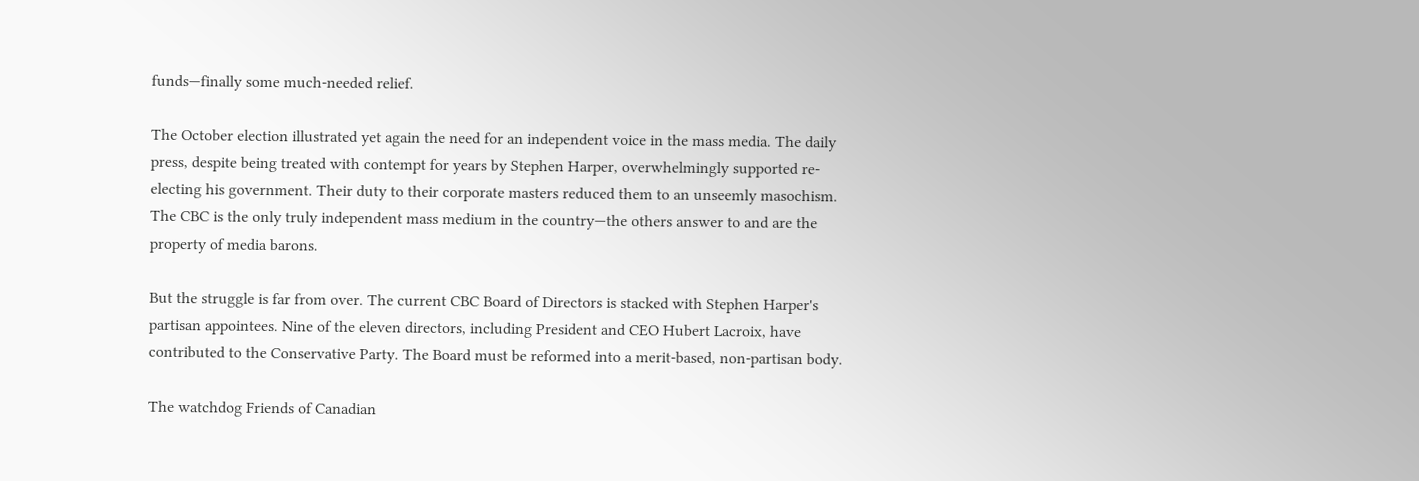funds—finally some much-needed relief.

The October election illustrated yet again the need for an independent voice in the mass media. The daily press, despite being treated with contempt for years by Stephen Harper, overwhelmingly supported re-electing his government. Their duty to their corporate masters reduced them to an unseemly masochism. The CBC is the only truly independent mass medium in the country—the others answer to and are the property of media barons.

But the struggle is far from over. The current CBC Board of Directors is stacked with Stephen Harper's partisan appointees. Nine of the eleven directors, including President and CEO Hubert Lacroix, have contributed to the Conservative Party. The Board must be reformed into a merit-based, non-partisan body.

The watchdog Friends of Canadian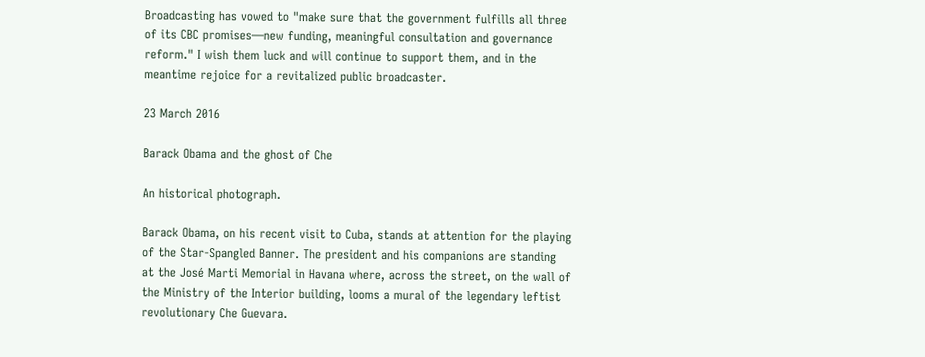Broadcasting has vowed to "make sure that the government fulfills all three of its CBC promises—new funding, meaningful consultation and governance reform." I wish them luck and will continue to support them, and in the meantime rejoice for a revitalized public broadcaster.

23 March 2016

Barack Obama and the ghost of Che

An historical photograph.

Barack Obama, on his recent visit to Cuba, stands at attention for the playing of the Star-Spangled Banner. The president and his companions are standing at the José Marti Memorial in Havana where, across the street, on the wall of the Ministry of the Interior building, looms a mural of the legendary leftist revolutionary Che Guevara.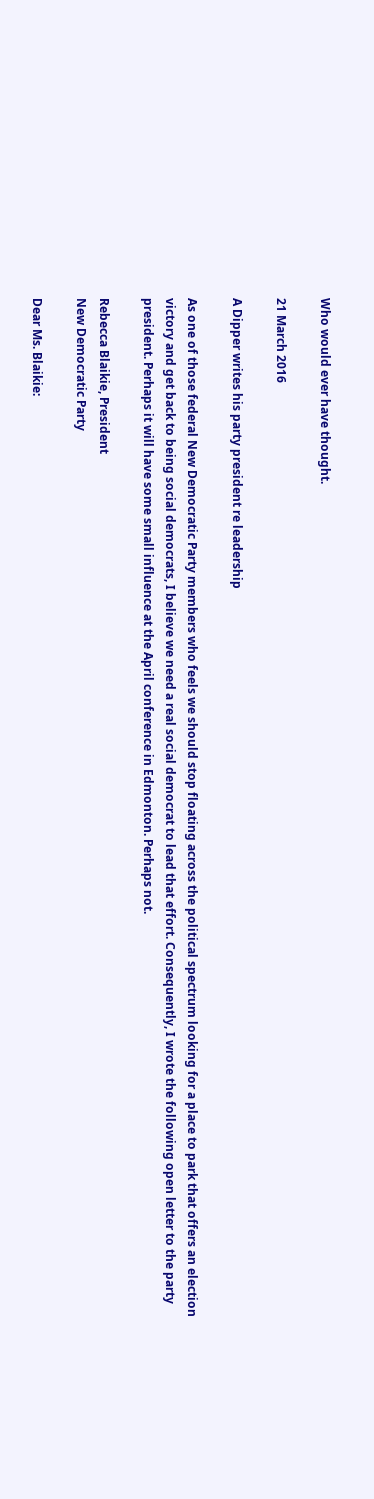Who would ever have thought.

21 March 2016

A Dipper writes his party president re leadership

As one of those federal New Democratic Party members who feels we should stop floating across the political spectrum looking for a place to park that offers an election victory and get back to being social democrats, I believe we need a real social democrat to lead that effort. Consequently, I wrote the following open letter to the party president. Perhaps it will have some small influence at the April conference in Edmonton. Perhaps not.

Rebecca Blaikie, President
New Democratic Party

Dear Ms. Blaikie: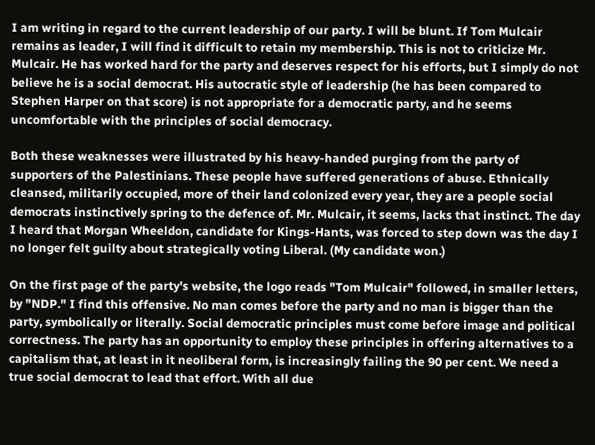I am writing in regard to the current leadership of our party. I will be blunt. If Tom Mulcair remains as leader, I will find it difficult to retain my membership. This is not to criticize Mr. Mulcair. He has worked hard for the party and deserves respect for his efforts, but I simply do not believe he is a social democrat. His autocratic style of leadership (he has been compared to Stephen Harper on that score) is not appropriate for a democratic party, and he seems uncomfortable with the principles of social democracy.

Both these weaknesses were illustrated by his heavy-handed purging from the party of supporters of the Palestinians. These people have suffered generations of abuse. Ethnically cleansed, militarily occupied, more of their land colonized every year, they are a people social democrats instinctively spring to the defence of. Mr. Mulcair, it seems, lacks that instinct. The day I heard that Morgan Wheeldon, candidate for Kings-Hants, was forced to step down was the day I no longer felt guilty about strategically voting Liberal. (My candidate won.)

On the first page of the party's website, the logo reads "Tom Mulcair" followed, in smaller letters, by "NDP." I find this offensive. No man comes before the party and no man is bigger than the party, symbolically or literally. Social democratic principles must come before image and political correctness. The party has an opportunity to employ these principles in offering alternatives to a capitalism that, at least in it neoliberal form, is increasingly failing the 90 per cent. We need a true social democrat to lead that effort. With all due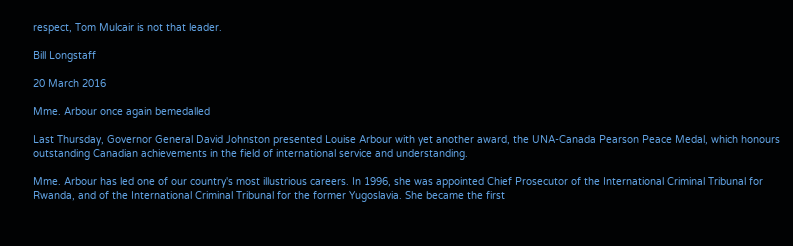respect, Tom Mulcair is not that leader.

Bill Longstaff

20 March 2016

Mme. Arbour once again bemedalled

Last Thursday, Governor General David Johnston presented Louise Arbour with yet another award, the UNA-Canada Pearson Peace Medal, which honours outstanding Canadian achievements in the field of international service and understanding.

Mme. Arbour has led one of our country's most illustrious careers. In 1996, she was appointed Chief Prosecutor of the International Criminal Tribunal for Rwanda, and of the International Criminal Tribunal for the former Yugoslavia. She became the first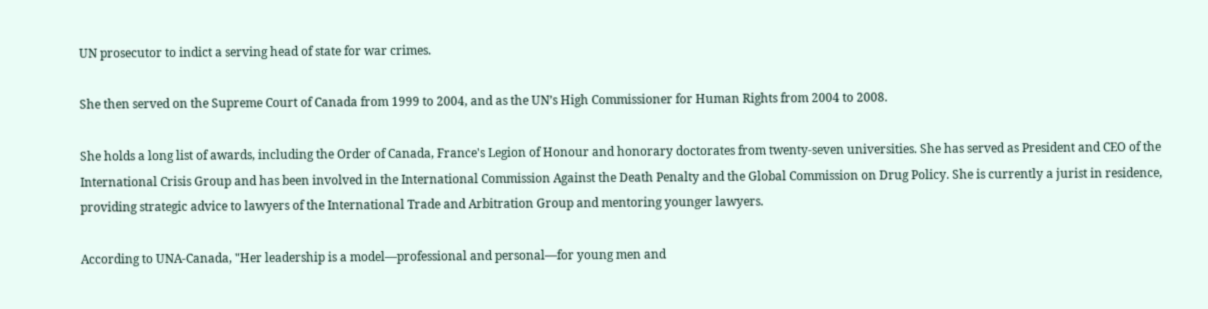UN prosecutor to indict a serving head of state for war crimes.

She then served on the Supreme Court of Canada from 1999 to 2004, and as the UNʼs High Commissioner for Human Rights from 2004 to 2008.

She holds a long list of awards, including the Order of Canada, France's Legion of Honour and honorary doctorates from twenty-seven universities. She has served as President and CEO of the International Crisis Group and has been involved in the International Commission Against the Death Penalty and the Global Commission on Drug Policy. She is currently a jurist in residence, providing strategic advice to lawyers of the International Trade and Arbitration Group and mentoring younger lawyers.

According to UNA-Canada, "Her leadership is a model—professional and personal—for young men and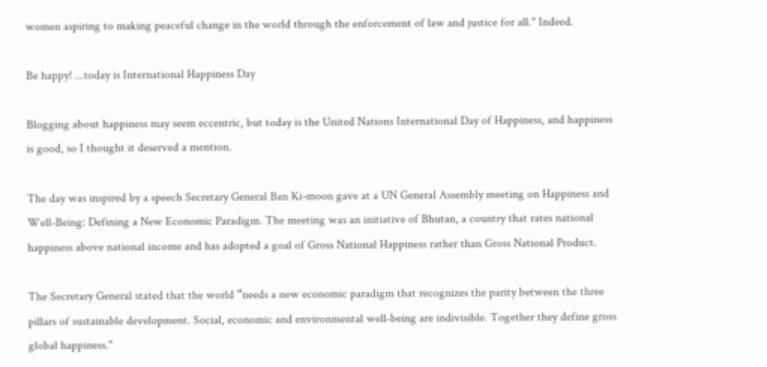women aspiring to making peaceful change in the world through the enforcement of law and justice for all." Indeed.

Be happy! ...today is International Happiness Day

Blogging about happiness may seem eccentric, but today is the United Nations International Day of Happiness, and happiness is good, so I thought it deserved a mention.

The day was inspired by a speech Secretary General Ban Ki-moon gave at a UN General Assembly meeting on Happiness and Well-Being: Defining a New Economic Paradigm. The meeting was an initiative of Bhutan, a country that rates national happiness above national income and has adopted a goal of Gross National Happiness rather than Gross National Product.

The Secretary General stated that the world “needs a new economic paradigm that recognizes the parity between the three pillars of sustainable development. Social, economic and environmental well-being are indivisible. Together they define gross global happiness."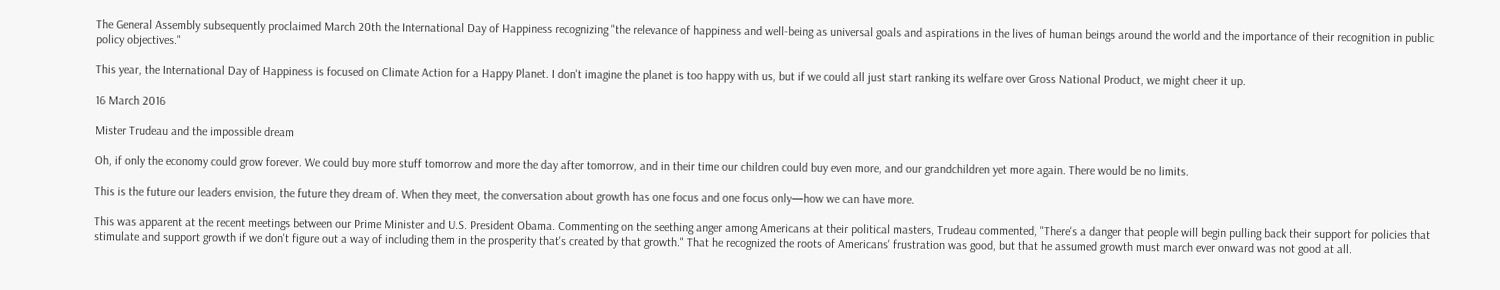The General Assembly subsequently proclaimed March 20th the International Day of Happiness recognizing "the relevance of happiness and well-being as universal goals and aspirations in the lives of human beings around the world and the importance of their recognition in public policy objectives."

This year, the International Day of Happiness is focused on Climate Action for a Happy Planet. I don't imagine the planet is too happy with us, but if we could all just start ranking its welfare over Gross National Product, we might cheer it up.

16 March 2016

Mister Trudeau and the impossible dream

Oh, if only the economy could grow forever. We could buy more stuff tomorrow and more the day after tomorrow, and in their time our children could buy even more, and our grandchildren yet more again. There would be no limits.

This is the future our leaders envision, the future they dream of. When they meet, the conversation about growth has one focus and one focus only—how we can have more.

This was apparent at the recent meetings between our Prime Minister and U.S. President Obama. Commenting on the seething anger among Americans at their political masters, Trudeau commented, "There's a danger that people will begin pulling back their support for policies that stimulate and support growth if we don't figure out a way of including them in the prosperity that's created by that growth." That he recognized the roots of Americans' frustration was good, but that he assumed growth must march ever onward was not good at all.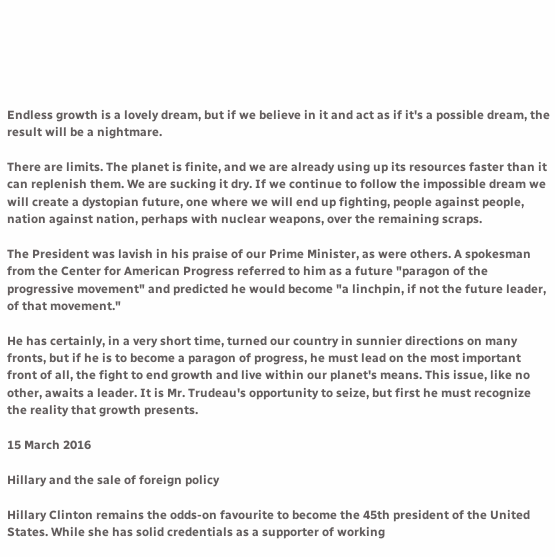Endless growth is a lovely dream, but if we believe in it and act as if it's a possible dream, the result will be a nightmare.

There are limits. The planet is finite, and we are already using up its resources faster than it can replenish them. We are sucking it dry. If we continue to follow the impossible dream we will create a dystopian future, one where we will end up fighting, people against people, nation against nation, perhaps with nuclear weapons, over the remaining scraps.

The President was lavish in his praise of our Prime Minister, as were others. A spokesman from the Center for American Progress referred to him as a future "paragon of the progressive movement" and predicted he would become "a linchpin, if not the future leader, of that movement."

He has certainly, in a very short time, turned our country in sunnier directions on many fronts, but if he is to become a paragon of progress, he must lead on the most important front of all, the fight to end growth and live within our planet's means. This issue, like no other, awaits a leader. It is Mr. Trudeau's opportunity to seize, but first he must recognize the reality that growth presents.

15 March 2016

Hillary and the sale of foreign policy

Hillary Clinton remains the odds-on favourite to become the 45th president of the United States. While she has solid credentials as a supporter of working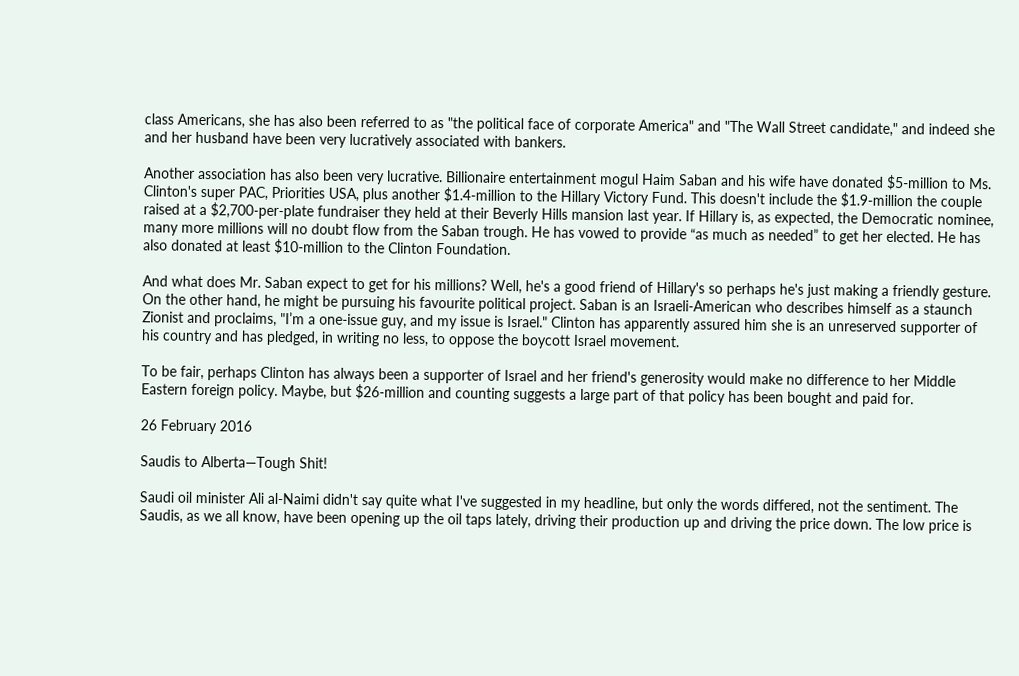class Americans, she has also been referred to as "the political face of corporate America" and "The Wall Street candidate," and indeed she and her husband have been very lucratively associated with bankers.

Another association has also been very lucrative. Billionaire entertainment mogul Haim Saban and his wife have donated $5-million to Ms. Clinton's super PAC, Priorities USA, plus another $1.4-million to the Hillary Victory Fund. This doesn't include the $1.9-million the couple raised at a $2,700-per-plate fundraiser they held at their Beverly Hills mansion last year. If Hillary is, as expected, the Democratic nominee, many more millions will no doubt flow from the Saban trough. He has vowed to provide “as much as needed” to get her elected. He has also donated at least $10-million to the Clinton Foundation.

And what does Mr. Saban expect to get for his millions? Well, he's a good friend of Hillary's so perhaps he's just making a friendly gesture. On the other hand, he might be pursuing his favourite political project. Saban is an Israeli-American who describes himself as a staunch Zionist and proclaims, "I’m a one-issue guy, and my issue is Israel." Clinton has apparently assured him she is an unreserved supporter of his country and has pledged, in writing no less, to oppose the boycott Israel movement.

To be fair, perhaps Clinton has always been a supporter of Israel and her friend's generosity would make no difference to her Middle Eastern foreign policy. Maybe, but $26-million and counting suggests a large part of that policy has been bought and paid for.

26 February 2016

Saudis to Alberta—Tough Shit!

Saudi oil minister Ali al-Naimi didn't say quite what I've suggested in my headline, but only the words differed, not the sentiment. The Saudis, as we all know, have been opening up the oil taps lately, driving their production up and driving the price down. The low price is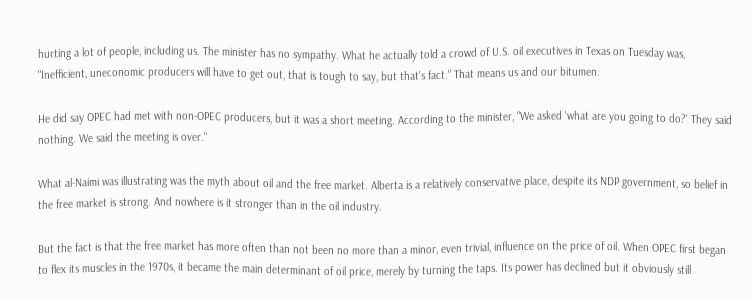hurting a lot of people, including us. The minister has no sympathy. What he actually told a crowd of U.S. oil executives in Texas on Tuesday was, "Inefficient, uneconomic producers will have to get out, that is tough to say, but that's fact." That means us and our bitumen.

He did say OPEC had met with non-OPEC producers, but it was a short meeting. According to the minister, "We asked 'what are you going to do?' They said nothing. We said the meeting is over."

What al-Naimi was illustrating was the myth about oil and the free market. Alberta is a relatively conservative place, despite its NDP government, so belief in the free market is strong. And nowhere is it stronger than in the oil industry.

But the fact is that the free market has more often than not been no more than a minor, even trivial, influence on the price of oil. When OPEC first began to flex its muscles in the 1970s, it became the main determinant of oil price, merely by turning the taps. Its power has declined but it obviously still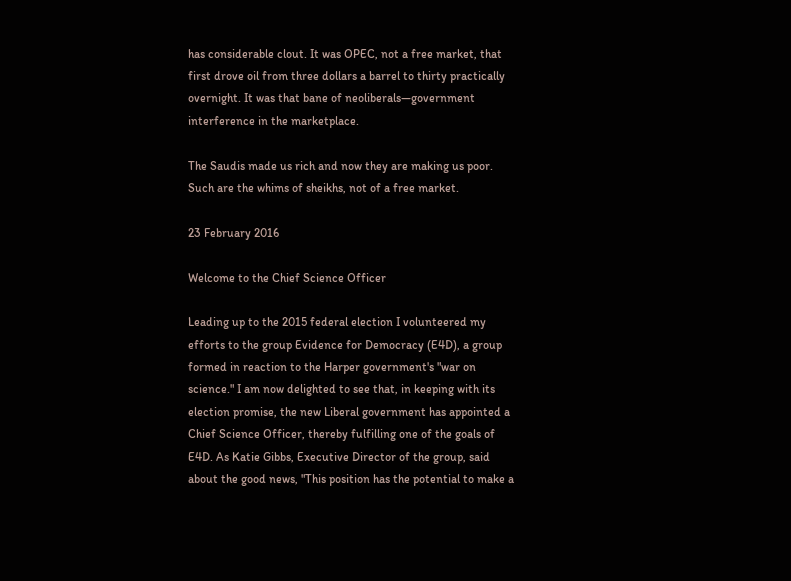has considerable clout. It was OPEC, not a free market, that first drove oil from three dollars a barrel to thirty practically overnight. It was that bane of neoliberals—government interference in the marketplace.

The Saudis made us rich and now they are making us poor. Such are the whims of sheikhs, not of a free market.

23 February 2016

Welcome to the Chief Science Officer

Leading up to the 2015 federal election I volunteered my efforts to the group Evidence for Democracy (E4D), a group formed in reaction to the Harper government's "war on science." I am now delighted to see that, in keeping with its election promise, the new Liberal government has appointed a Chief Science Officer, thereby fulfilling one of the goals of E4D. As Katie Gibbs, Executive Director of the group, said about the good news, "This position has the potential to make a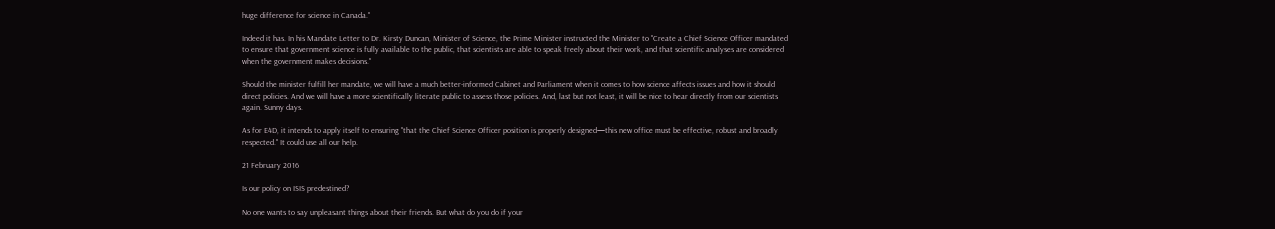huge difference for science in Canada."

Indeed it has. In his Mandate Letter to Dr. Kirsty Duncan, Minister of Science, the Prime Minister instructed the Minister to "Create a Chief Science Officer mandated to ensure that government science is fully available to the public, that scientists are able to speak freely about their work, and that scientific analyses are considered when the government makes decisions."

Should the minister fulfill her mandate, we will have a much better-informed Cabinet and Parliament when it comes to how science affects issues and how it should direct policies. And we will have a more scientifically literate public to assess those policies. And, last but not least, it will be nice to hear directly from our scientists again. Sunny days.

As for E4D, it intends to apply itself to ensuring "that the Chief Science Officer position is properly designed—this new office must be effective, robust and broadly respected." It could use all our help.

21 February 2016

Is our policy on ISIS predestined?

No one wants to say unpleasant things about their friends. But what do you do if your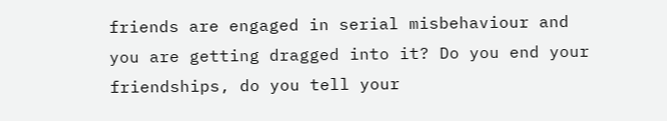friends are engaged in serial misbehaviour and you are getting dragged into it? Do you end your friendships, do you tell your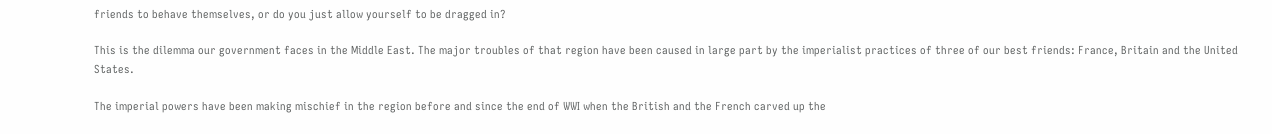friends to behave themselves, or do you just allow yourself to be dragged in?

This is the dilemma our government faces in the Middle East. The major troubles of that region have been caused in large part by the imperialist practices of three of our best friends: France, Britain and the United States.

The imperial powers have been making mischief in the region before and since the end of WWI when the British and the French carved up the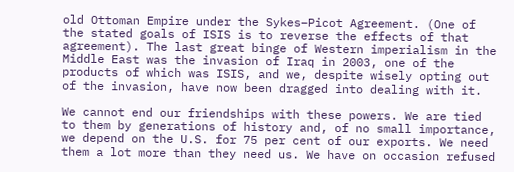old Ottoman Empire under the Sykes–Picot Agreement. (One of the stated goals of ISIS is to reverse the effects of that agreement). The last great binge of Western imperialism in the Middle East was the invasion of Iraq in 2003, one of the products of which was ISIS, and we, despite wisely opting out of the invasion, have now been dragged into dealing with it.

We cannot end our friendships with these powers. We are tied to them by generations of history and, of no small importance, we depend on the U.S. for 75 per cent of our exports. We need them a lot more than they need us. We have on occasion refused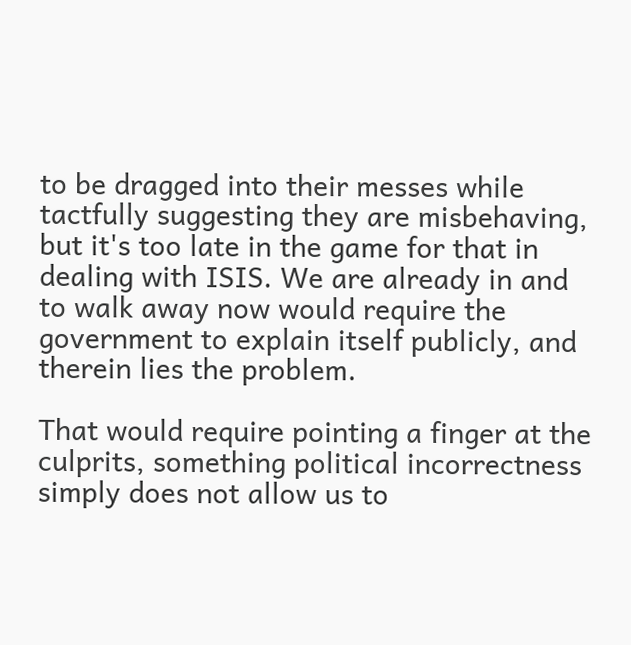to be dragged into their messes while tactfully suggesting they are misbehaving, but it's too late in the game for that in dealing with ISIS. We are already in and to walk away now would require the government to explain itself publicly, and therein lies the problem.

That would require pointing a finger at the culprits, something political incorrectness simply does not allow us to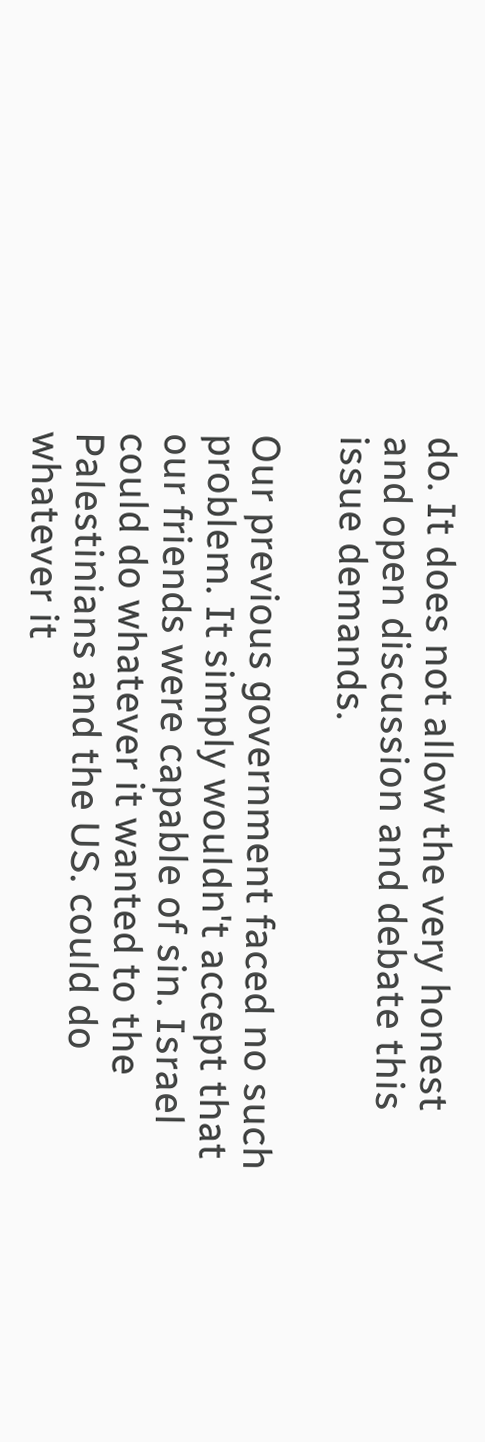do. It does not allow the very honest and open discussion and debate this issue demands.

Our previous government faced no such problem. It simply wouldn't accept that our friends were capable of sin. Israel could do whatever it wanted to the Palestinians and the US. could do whatever it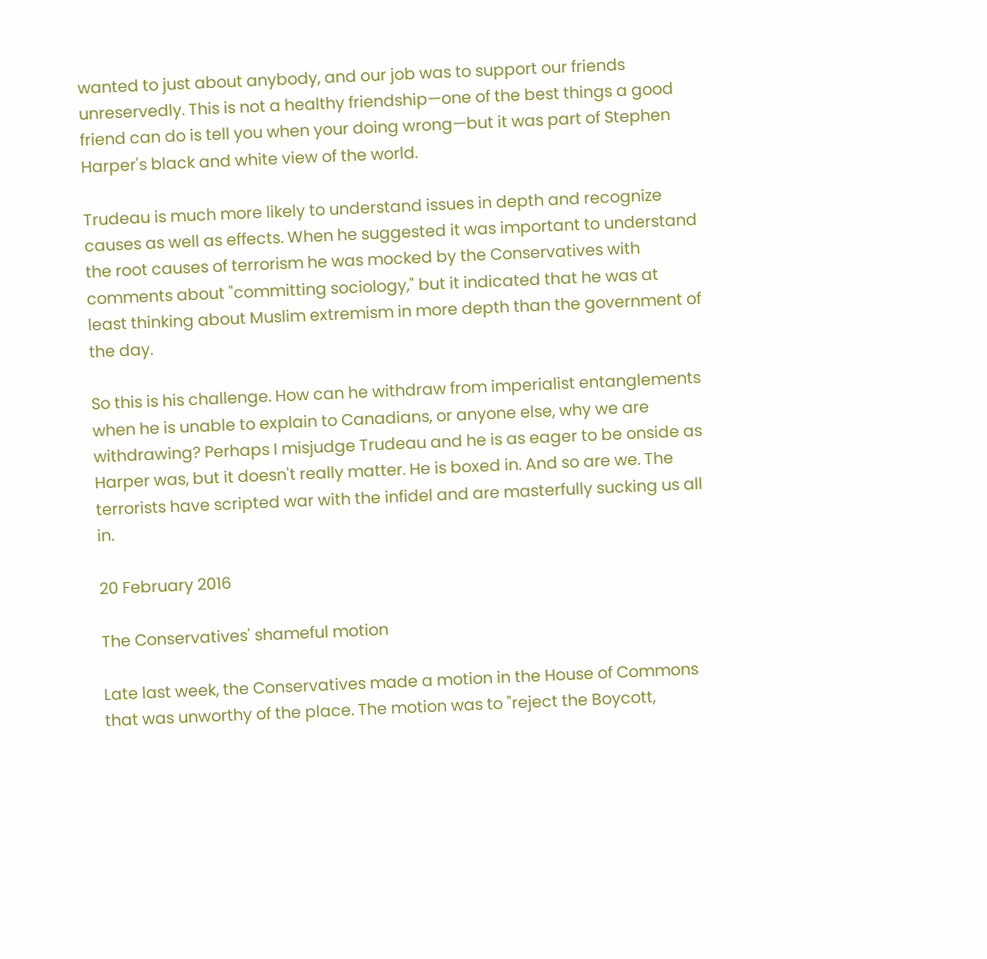wanted to just about anybody, and our job was to support our friends unreservedly. This is not a healthy friendship—one of the best things a good friend can do is tell you when your doing wrong—but it was part of Stephen Harper's black and white view of the world.

Trudeau is much more likely to understand issues in depth and recognize causes as well as effects. When he suggested it was important to understand the root causes of terrorism he was mocked by the Conservatives with comments about "committing sociology," but it indicated that he was at least thinking about Muslim extremism in more depth than the government of the day.

So this is his challenge. How can he withdraw from imperialist entanglements when he is unable to explain to Canadians, or anyone else, why we are withdrawing? Perhaps I misjudge Trudeau and he is as eager to be onside as Harper was, but it doesn't really matter. He is boxed in. And so are we. The terrorists have scripted war with the infidel and are masterfully sucking us all in.

20 February 2016

The Conservatives' shameful motion

Late last week, the Conservatives made a motion in the House of Commons that was unworthy of the place. The motion was to "reject the Boycott,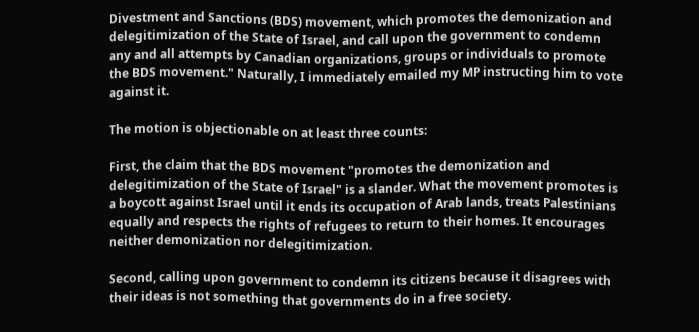Divestment and Sanctions (BDS) movement, which promotes the demonization and delegitimization of the State of Israel, and call upon the government to condemn any and all attempts by Canadian organizations, groups or individuals to promote the BDS movement." Naturally, I immediately emailed my MP instructing him to vote against it.

The motion is objectionable on at least three counts:

First, the claim that the BDS movement "promotes the demonization and delegitimization of the State of Israel" is a slander. What the movement promotes is a boycott against Israel until it ends its occupation of Arab lands, treats Palestinians equally and respects the rights of refugees to return to their homes. It encourages neither demonization nor delegitimization.

Second, calling upon government to condemn its citizens because it disagrees with their ideas is not something that governments do in a free society.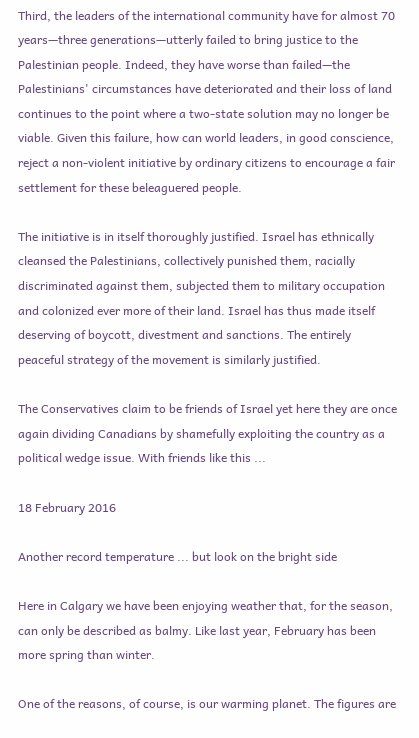Third, the leaders of the international community have for almost 70 years—three generations—utterly failed to bring justice to the Palestinian people. Indeed, they have worse than failed—the Palestinians' circumstances have deteriorated and their loss of land continues to the point where a two-state solution may no longer be viable. Given this failure, how can world leaders, in good conscience, reject a non-violent initiative by ordinary citizens to encourage a fair settlement for these beleaguered people.

The initiative is in itself thoroughly justified. Israel has ethnically cleansed the Palestinians, collectively punished them, racially discriminated against them, subjected them to military occupation and colonized ever more of their land. Israel has thus made itself deserving of boycott, divestment and sanctions. The entirely peaceful strategy of the movement is similarly justified.

The Conservatives claim to be friends of Israel yet here they are once again dividing Canadians by shamefully exploiting the country as a political wedge issue. With friends like this ...

18 February 2016

Another record temperature ... but look on the bright side

Here in Calgary we have been enjoying weather that, for the season, can only be described as balmy. Like last year, February has been more spring than winter.

One of the reasons, of course, is our warming planet. The figures are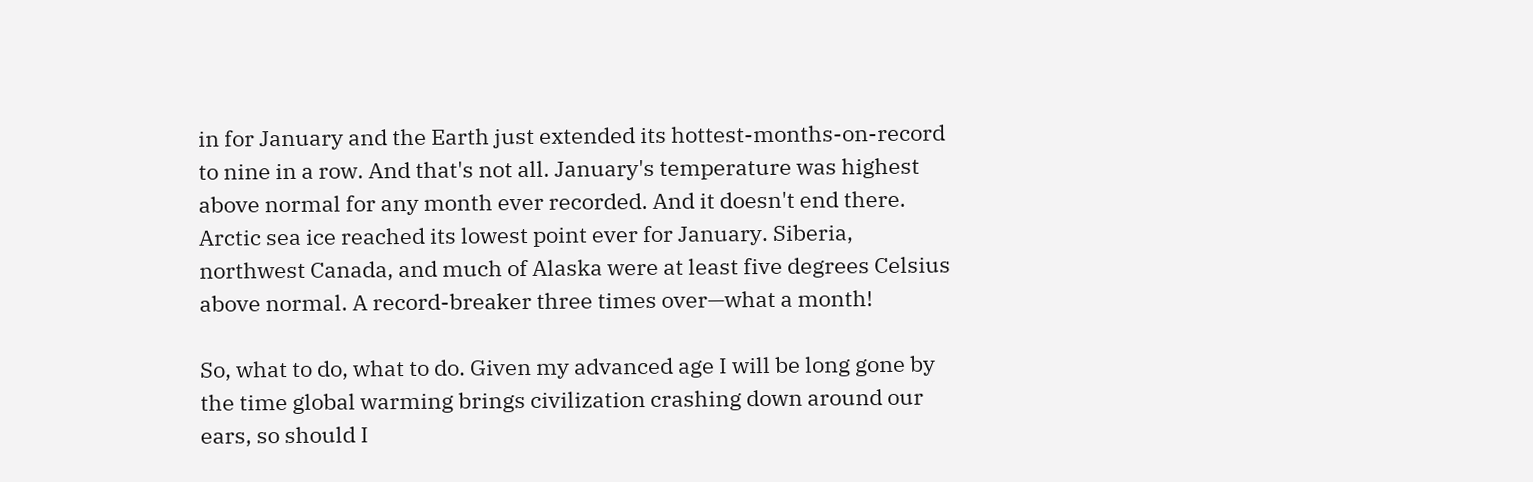in for January and the Earth just extended its hottest-months-on-record to nine in a row. And that's not all. January's temperature was highest above normal for any month ever recorded. And it doesn't end there. Arctic sea ice reached its lowest point ever for January. Siberia, northwest Canada, and much of Alaska were at least five degrees Celsius above normal. A record-breaker three times over—what a month!

So, what to do, what to do. Given my advanced age I will be long gone by the time global warming brings civilization crashing down around our ears, so should I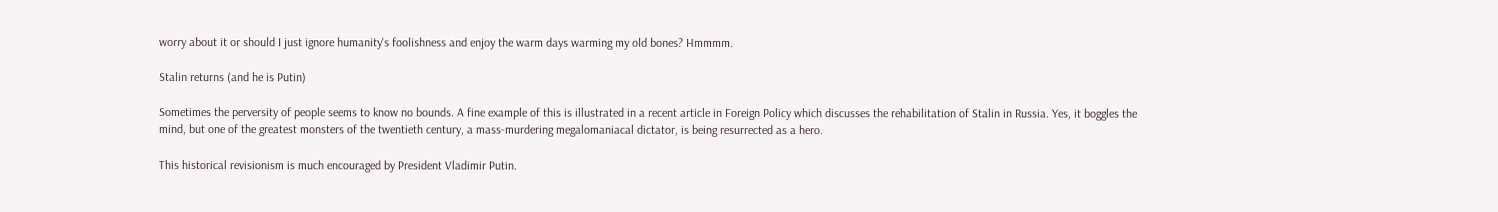worry about it or should I just ignore humanity's foolishness and enjoy the warm days warming my old bones? Hmmmm.

Stalin returns (and he is Putin)

Sometimes the perversity of people seems to know no bounds. A fine example of this is illustrated in a recent article in Foreign Policy which discusses the rehabilitation of Stalin in Russia. Yes, it boggles the mind, but one of the greatest monsters of the twentieth century, a mass-murdering megalomaniacal dictator, is being resurrected as a hero.

This historical revisionism is much encouraged by President Vladimir Putin.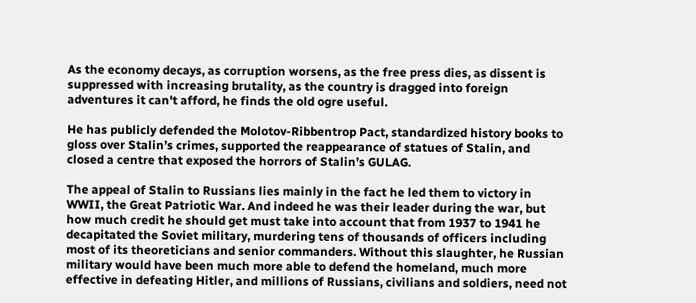As the economy decays, as corruption worsens, as the free press dies, as dissent is suppressed with increasing brutality, as the country is dragged into foreign adventures it can't afford, he finds the old ogre useful.

He has publicly defended the Molotov-Ribbentrop Pact, standardized history books to gloss over Stalin’s crimes, supported the reappearance of statues of Stalin, and closed a centre that exposed the horrors of Stalin’s GULAG.

The appeal of Stalin to Russians lies mainly in the fact he led them to victory in WWII, the Great Patriotic War. And indeed he was their leader during the war, but how much credit he should get must take into account that from 1937 to 1941 he decapitated the Soviet military, murdering tens of thousands of officers including most of its theoreticians and senior commanders. Without this slaughter, he Russian military would have been much more able to defend the homeland, much more effective in defeating Hitler, and millions of Russians, civilians and soldiers, need not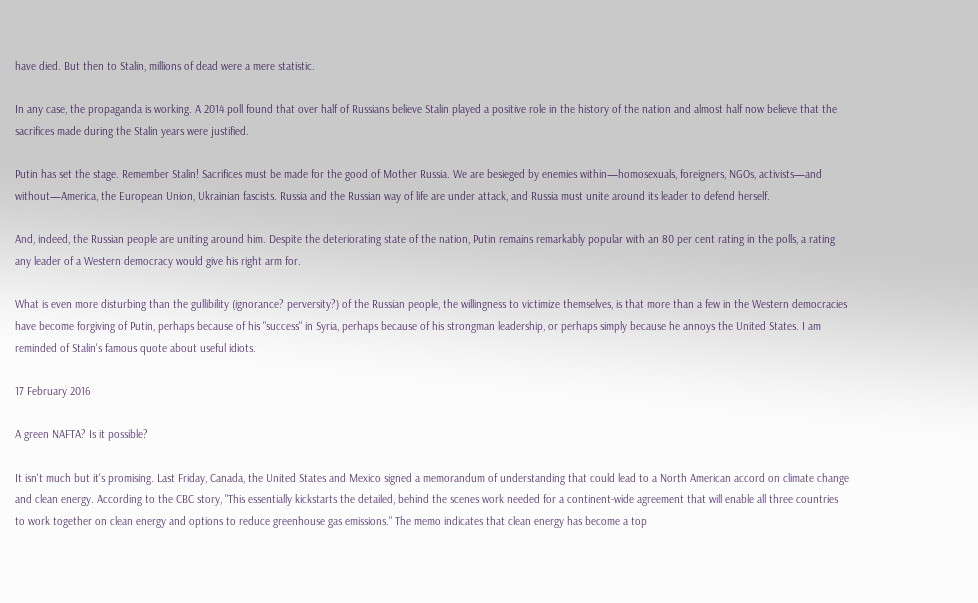have died. But then to Stalin, millions of dead were a mere statistic.

In any case, the propaganda is working. A 2014 poll found that over half of Russians believe Stalin played a positive role in the history of the nation and almost half now believe that the sacrifices made during the Stalin years were justified.

Putin has set the stage. Remember Stalin! Sacrifices must be made for the good of Mother Russia. We are besieged by enemies within—homosexuals, foreigners, NGOs, activists—and without—America, the European Union, Ukrainian fascists. Russia and the Russian way of life are under attack, and Russia must unite around its leader to defend herself.

And, indeed, the Russian people are uniting around him. Despite the deteriorating state of the nation, Putin remains remarkably popular with an 80 per cent rating in the polls, a rating any leader of a Western democracy would give his right arm for.

What is even more disturbing than the gullibility (ignorance? perversity?) of the Russian people, the willingness to victimize themselves, is that more than a few in the Western democracies have become forgiving of Putin, perhaps because of his "success" in Syria, perhaps because of his strongman leadership, or perhaps simply because he annoys the United States. I am reminded of Stalin's famous quote about useful idiots.

17 February 2016

A green NAFTA? Is it possible?

It isn't much but it's promising. Last Friday, Canada, the United States and Mexico signed a memorandum of understanding that could lead to a North American accord on climate change and clean energy. According to the CBC story, "This essentially kickstarts the detailed, behind the scenes work needed for a continent-wide agreement that will enable all three countries to work together on clean energy and options to reduce greenhouse gas emissions." The memo indicates that clean energy has become a top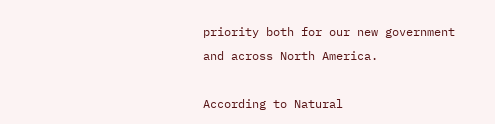priority both for our new government and across North America.

According to Natural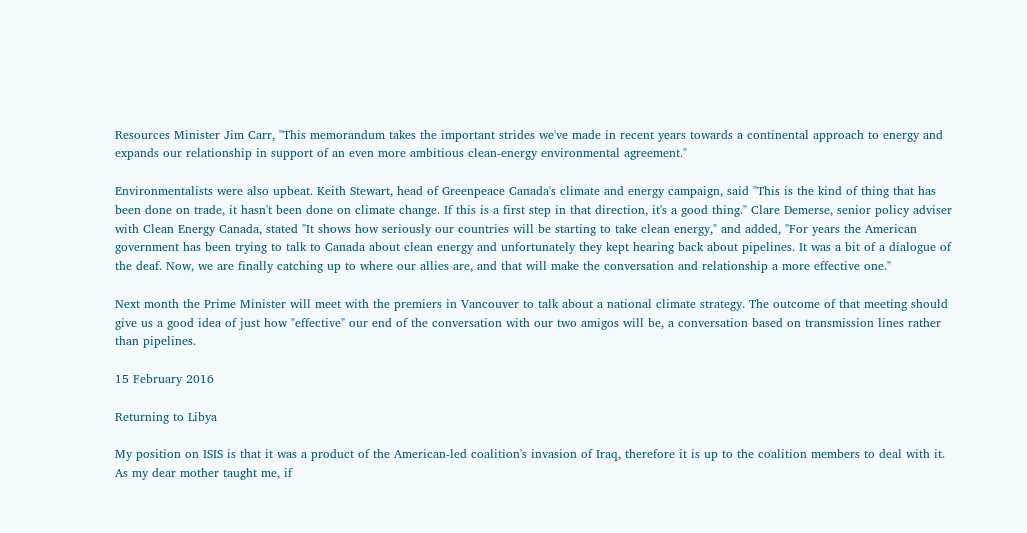Resources Minister Jim Carr, "This memorandum takes the important strides we've made in recent years towards a continental approach to energy and expands our relationship in support of an even more ambitious clean-energy environmental agreement."

Environmentalists were also upbeat. Keith Stewart, head of Greenpeace Canada's climate and energy campaign, said "This is the kind of thing that has been done on trade, it hasn't been done on climate change. If this is a first step in that direction, it's a good thing." Clare Demerse, senior policy adviser with Clean Energy Canada, stated "It shows how seriously our countries will be starting to take clean energy," and added, "For years the American government has been trying to talk to Canada about clean energy and unfortunately they kept hearing back about pipelines. It was a bit of a dialogue of the deaf. Now, we are finally catching up to where our allies are, and that will make the conversation and relationship a more effective one."

Next month the Prime Minister will meet with the premiers in Vancouver to talk about a national climate strategy. The outcome of that meeting should give us a good idea of just how "effective" our end of the conversation with our two amigos will be, a conversation based on transmission lines rather than pipelines.

15 February 2016

Returning to Libya

My position on ISIS is that it was a product of the American-led coalition's invasion of Iraq, therefore it is up to the coalition members to deal with it. As my dear mother taught me, if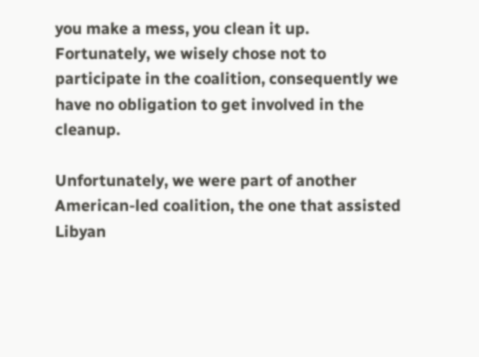you make a mess, you clean it up. Fortunately, we wisely chose not to participate in the coalition, consequently we have no obligation to get involved in the cleanup.

Unfortunately, we were part of another American-led coalition, the one that assisted Libyan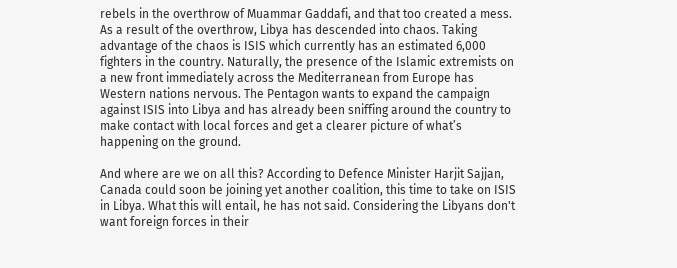rebels in the overthrow of Muammar Gaddafi, and that too created a mess. As a result of the overthrow, Libya has descended into chaos. Taking advantage of the chaos is ISIS which currently has an estimated 6,000 fighters in the country. Naturally, the presence of the Islamic extremists on a new front immediately across the Mediterranean from Europe has Western nations nervous. The Pentagon wants to expand the campaign against ISIS into Libya and has already been sniffing around the country to make contact with local forces and get a clearer picture of what’s happening on the ground.

And where are we on all this? According to Defence Minister Harjit Sajjan, Canada could soon be joining yet another coalition, this time to take on ISIS in Libya. What this will entail, he has not said. Considering the Libyans don't want foreign forces in their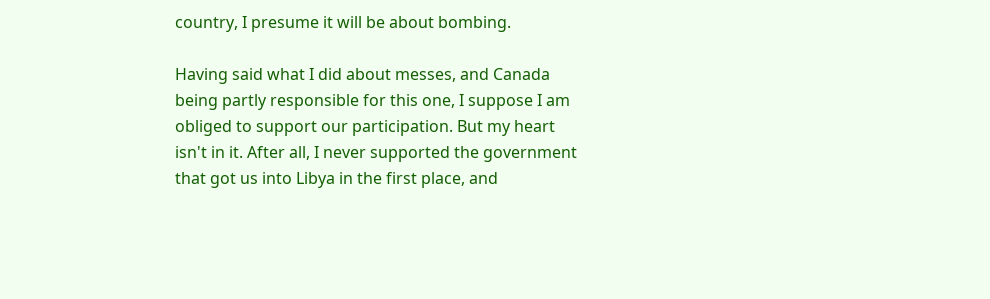country, I presume it will be about bombing.

Having said what I did about messes, and Canada being partly responsible for this one, I suppose I am obliged to support our participation. But my heart isn't in it. After all, I never supported the government that got us into Libya in the first place, and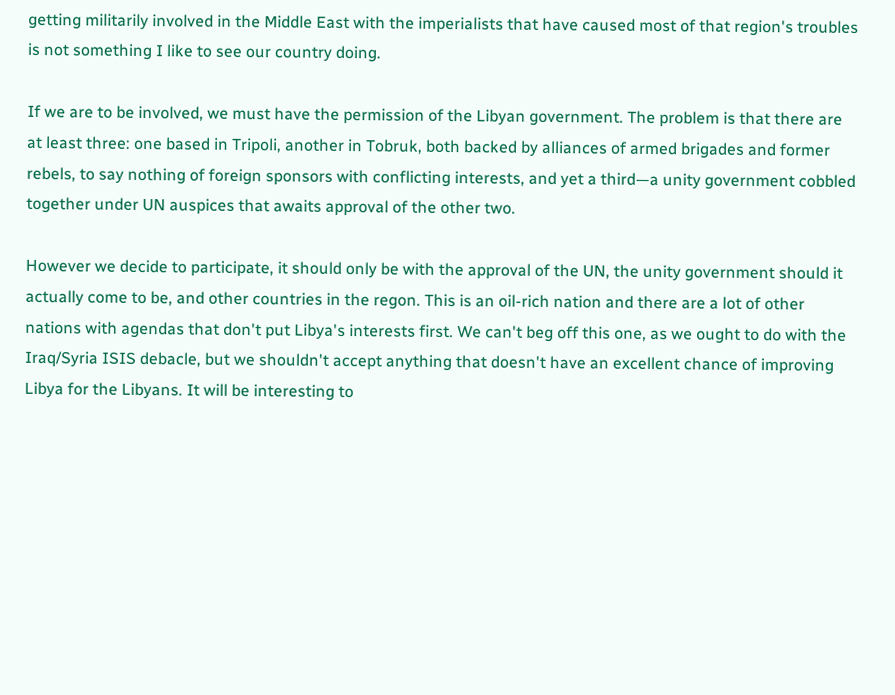getting militarily involved in the Middle East with the imperialists that have caused most of that region's troubles is not something I like to see our country doing.

If we are to be involved, we must have the permission of the Libyan government. The problem is that there are at least three: one based in Tripoli, another in Tobruk, both backed by alliances of armed brigades and former rebels, to say nothing of foreign sponsors with conflicting interests, and yet a third—a unity government cobbled together under UN auspices that awaits approval of the other two.

However we decide to participate, it should only be with the approval of the UN, the unity government should it actually come to be, and other countries in the regon. This is an oil-rich nation and there are a lot of other nations with agendas that don't put Libya's interests first. We can't beg off this one, as we ought to do with the Iraq/Syria ISIS debacle, but we shouldn't accept anything that doesn't have an excellent chance of improving Libya for the Libyans. It will be interesting to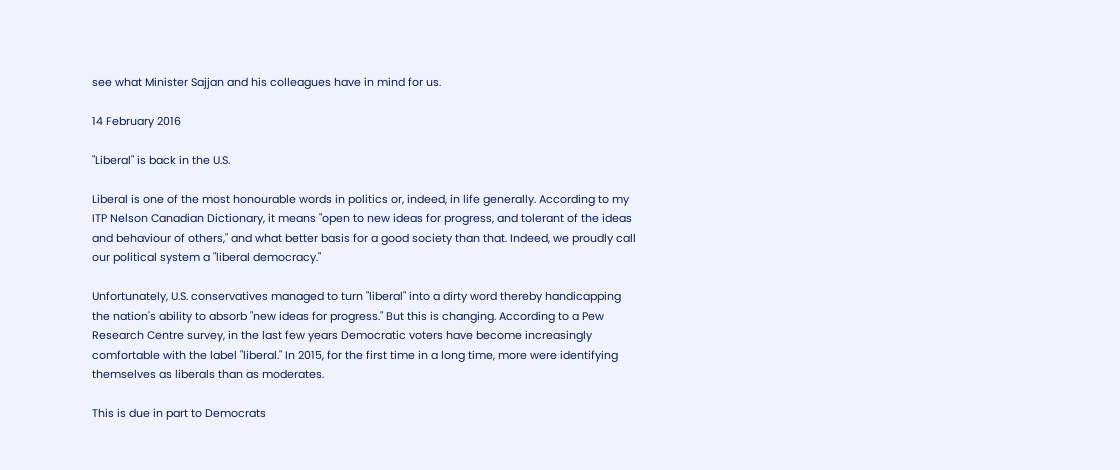see what Minister Sajjan and his colleagues have in mind for us.

14 February 2016

"Liberal" is back in the U.S.

Liberal is one of the most honourable words in politics or, indeed, in life generally. According to my ITP Nelson Canadian Dictionary, it means "open to new ideas for progress, and tolerant of the ideas and behaviour of others," and what better basis for a good society than that. Indeed, we proudly call our political system a "liberal democracy."

Unfortunately, U.S. conservatives managed to turn "liberal" into a dirty word thereby handicapping the nation's ability to absorb "new ideas for progress." But this is changing. According to a Pew Research Centre survey, in the last few years Democratic voters have become increasingly comfortable with the label "liberal." In 2015, for the first time in a long time, more were identifying themselves as liberals than as moderates.

This is due in part to Democrats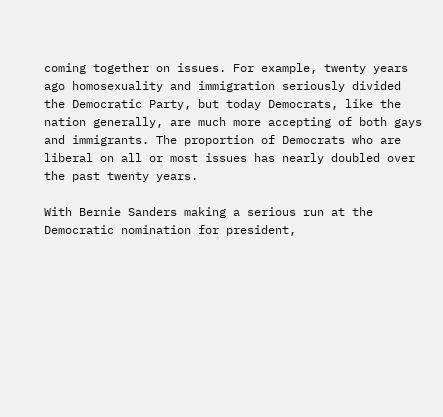coming together on issues. For example, twenty years ago homosexuality and immigration seriously divided the Democratic Party, but today Democrats, like the nation generally, are much more accepting of both gays and immigrants. The proportion of Democrats who are liberal on all or most issues has nearly doubled over the past twenty years.

With Bernie Sanders making a serious run at the Democratic nomination for president,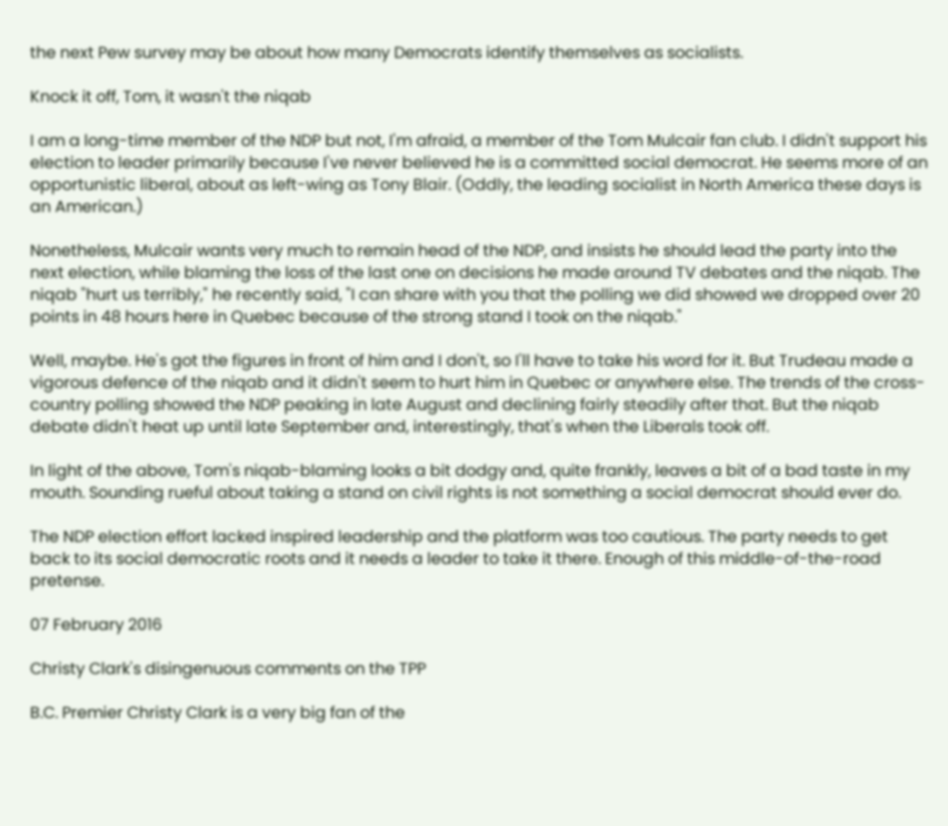the next Pew survey may be about how many Democrats identify themselves as socialists.

Knock it off, Tom, it wasn't the niqab

I am a long-time member of the NDP but not, I'm afraid, a member of the Tom Mulcair fan club. I didn't support his election to leader primarily because I've never believed he is a committed social democrat. He seems more of an opportunistic liberal, about as left-wing as Tony Blair. (Oddly, the leading socialist in North America these days is an American.)

Nonetheless, Mulcair wants very much to remain head of the NDP, and insists he should lead the party into the next election, while blaming the loss of the last one on decisions he made around TV debates and the niqab. The niqab "hurt us terribly," he recently said, "I can share with you that the polling we did showed we dropped over 20 points in 48 hours here in Quebec because of the strong stand I took on the niqab."

Well, maybe. He's got the figures in front of him and I don't, so I'll have to take his word for it. But Trudeau made a vigorous defence of the niqab and it didn't seem to hurt him in Quebec or anywhere else. The trends of the cross-country polling showed the NDP peaking in late August and declining fairly steadily after that. But the niqab debate didn't heat up until late September and, interestingly, that's when the Liberals took off.

In light of the above, Tom's niqab-blaming looks a bit dodgy and, quite frankly, leaves a bit of a bad taste in my mouth. Sounding rueful about taking a stand on civil rights is not something a social democrat should ever do.

The NDP election effort lacked inspired leadership and the platform was too cautious. The party needs to get back to its social democratic roots and it needs a leader to take it there. Enough of this middle-of-the-road pretense.

07 February 2016

Christy Clark's disingenuous comments on the TPP

B.C. Premier Christy Clark is a very big fan of the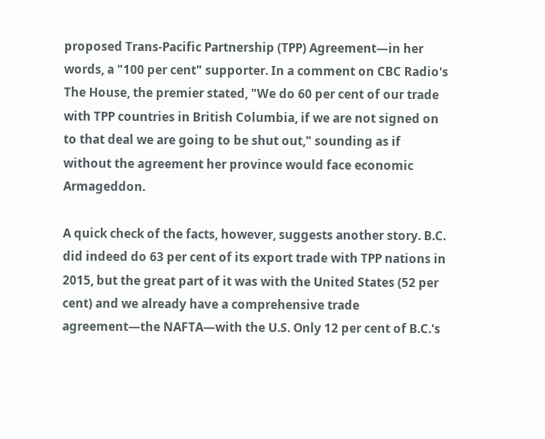proposed Trans-Pacific Partnership (TPP) Agreement—in her words, a "100 per cent" supporter. In a comment on CBC Radio's The House, the premier stated, "We do 60 per cent of our trade with TPP countries in British Columbia, if we are not signed on to that deal we are going to be shut out," sounding as if without the agreement her province would face economic Armageddon.

A quick check of the facts, however, suggests another story. B.C. did indeed do 63 per cent of its export trade with TPP nations in 2015, but the great part of it was with the United States (52 per cent) and we already have a comprehensive trade agreement—the NAFTA—with the U.S. Only 12 per cent of B.C.'s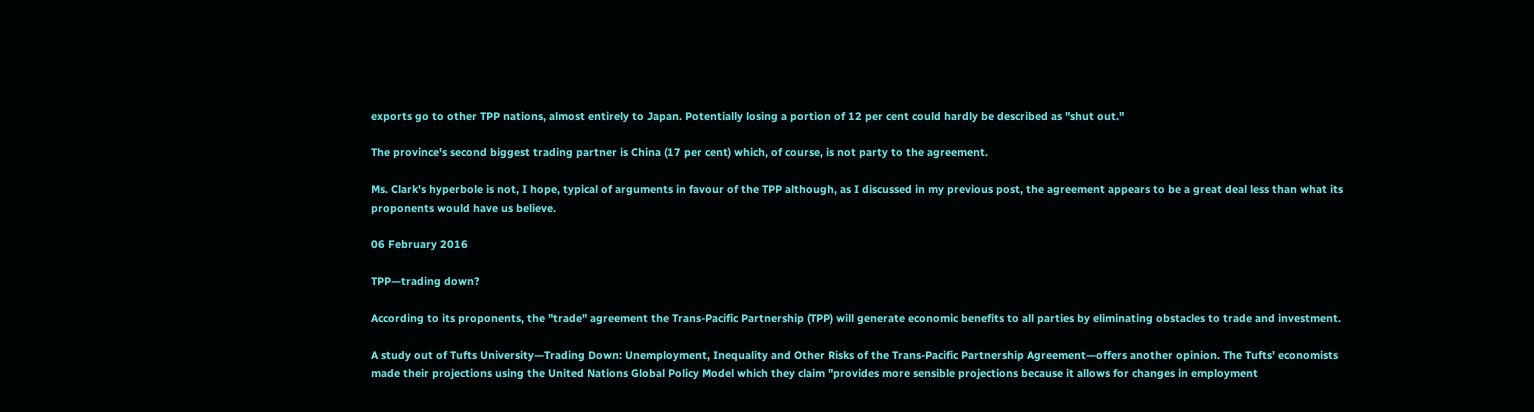exports go to other TPP nations, almost entirely to Japan. Potentially losing a portion of 12 per cent could hardly be described as "shut out."

The province's second biggest trading partner is China (17 per cent) which, of course, is not party to the agreement.

Ms. Clark's hyperbole is not, I hope, typical of arguments in favour of the TPP although, as I discussed in my previous post, the agreement appears to be a great deal less than what its proponents would have us believe.

06 February 2016

TPP—trading down?

According to its proponents, the "trade" agreement the Trans-Pacific Partnership (TPP) will generate economic benefits to all parties by eliminating obstacles to trade and investment.

A study out of Tufts University—Trading Down: Unemployment, Inequality and Other Risks of the Trans-Pacific Partnership Agreement—offers another opinion. The Tufts' economists made their projections using the United Nations Global Policy Model which they claim "provides more sensible projections because it allows for changes in employment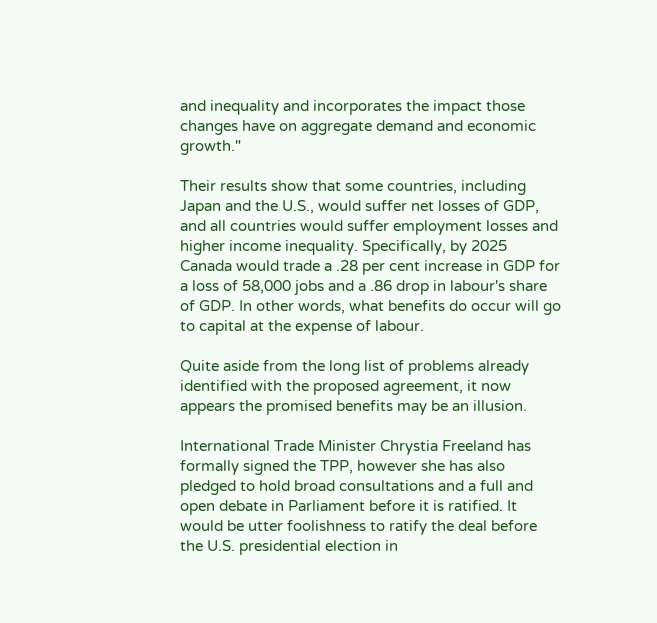and inequality and incorporates the impact those changes have on aggregate demand and economic growth."

Their results show that some countries, including Japan and the U.S., would suffer net losses of GDP, and all countries would suffer employment losses and higher income inequality. Specifically, by 2025 Canada would trade a .28 per cent increase in GDP for a loss of 58,000 jobs and a .86 drop in labour's share of GDP. In other words, what benefits do occur will go to capital at the expense of labour.

Quite aside from the long list of problems already identified with the proposed agreement, it now appears the promised benefits may be an illusion.

International Trade Minister Chrystia Freeland has formally signed the TPP, however she has also pledged to hold broad consultations and a full and open debate in Parliament before it is ratified. It would be utter foolishness to ratify the deal before the U.S. presidential election in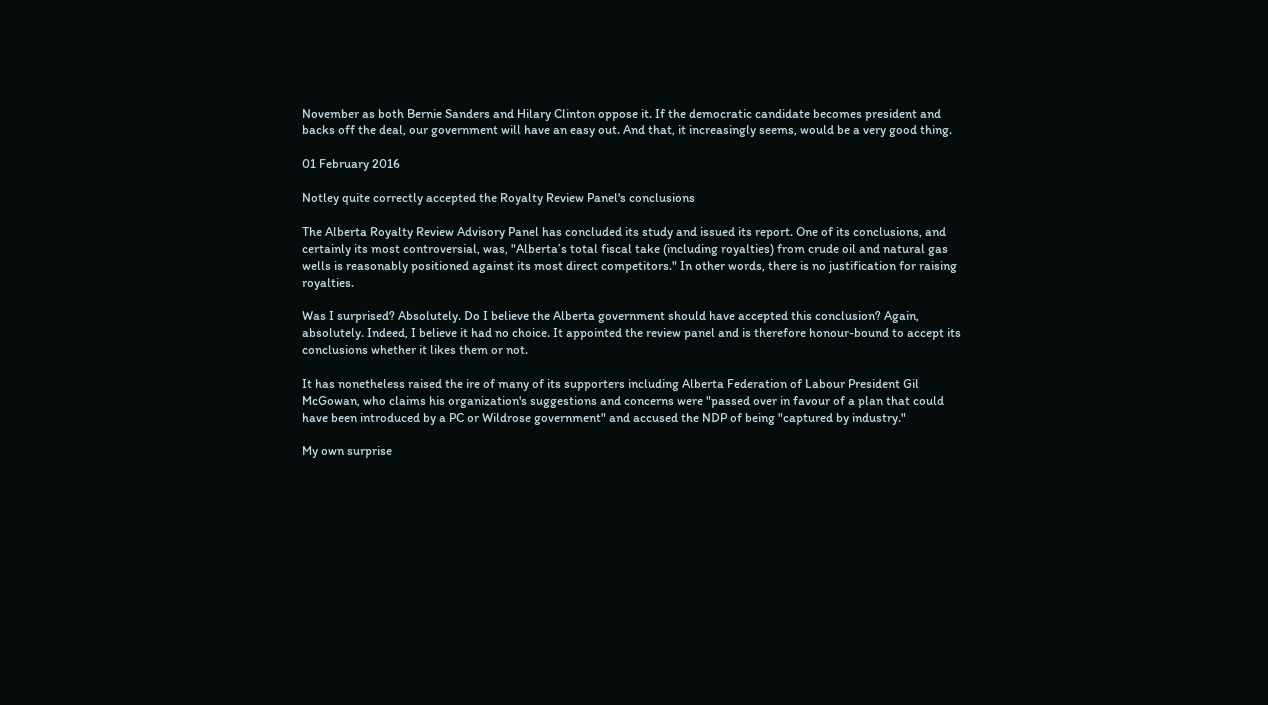November as both Bernie Sanders and Hilary Clinton oppose it. If the democratic candidate becomes president and backs off the deal, our government will have an easy out. And that, it increasingly seems, would be a very good thing.

01 February 2016

Notley quite correctly accepted the Royalty Review Panel's conclusions

The Alberta Royalty Review Advisory Panel has concluded its study and issued its report. One of its conclusions, and certainly its most controversial, was, "Alberta’s total fiscal take (including royalties) from crude oil and natural gas wells is reasonably positioned against its most direct competitors." In other words, there is no justification for raising royalties.

Was I surprised? Absolutely. Do I believe the Alberta government should have accepted this conclusion? Again, absolutely. Indeed, I believe it had no choice. It appointed the review panel and is therefore honour-bound to accept its conclusions whether it likes them or not.

It has nonetheless raised the ire of many of its supporters including Alberta Federation of Labour President Gil McGowan, who claims his organization's suggestions and concerns were "passed over in favour of a plan that could have been introduced by a PC or Wildrose government" and accused the NDP of being "captured by industry."

My own surprise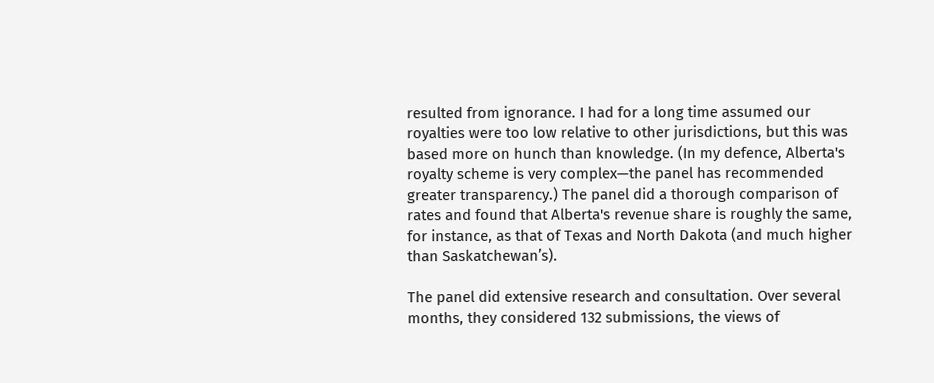resulted from ignorance. I had for a long time assumed our royalties were too low relative to other jurisdictions, but this was based more on hunch than knowledge. (In my defence, Alberta's royalty scheme is very complex—the panel has recommended greater transparency.) The panel did a thorough comparison of rates and found that Alberta's revenue share is roughly the same, for instance, as that of Texas and North Dakota (and much higher than Saskatchewan’s).

The panel did extensive research and consultation. Over several months, they considered 132 submissions, the views of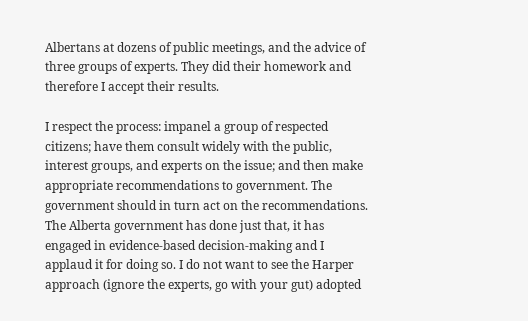Albertans at dozens of public meetings, and the advice of three groups of experts. They did their homework and therefore I accept their results.

I respect the process: impanel a group of respected citizens; have them consult widely with the public, interest groups, and experts on the issue; and then make appropriate recommendations to government. The government should in turn act on the recommendations. The Alberta government has done just that, it has engaged in evidence-based decision-making and I applaud it for doing so. I do not want to see the Harper approach (ignore the experts, go with your gut) adopted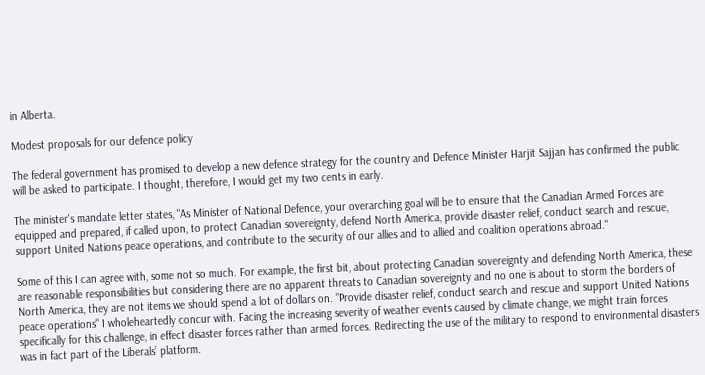in Alberta.

Modest proposals for our defence policy

The federal government has promised to develop a new defence strategy for the country and Defence Minister Harjit Sajjan has confirmed the public will be asked to participate. I thought, therefore, I would get my two cents in early.

The minister's mandate letter states, "As Minister of National Defence, your overarching goal will be to ensure that the Canadian Armed Forces are equipped and prepared, if called upon, to protect Canadian sovereignty, defend North America, provide disaster relief, conduct search and rescue, support United Nations peace operations, and contribute to the security of our allies and to allied and coalition operations abroad."

Some of this I can agree with, some not so much. For example, the first bit, about protecting Canadian sovereignty and defending North America, these are reasonable responsibilities but considering there are no apparent threats to Canadian sovereignty and no one is about to storm the borders of North America, they are not items we should spend a lot of dollars on. "Provide disaster relief, conduct search and rescue and support United Nations peace operations" I wholeheartedly concur with. Facing the increasing severity of weather events caused by climate change, we might train forces specifically for this challenge, in effect disaster forces rather than armed forces. Redirecting the use of the military to respond to environmental disasters was in fact part of the Liberals’ platform.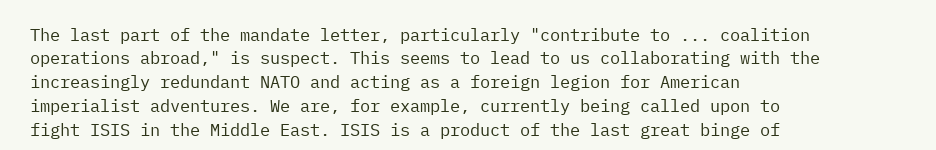The last part of the mandate letter, particularly "contribute to ... coalition operations abroad," is suspect. This seems to lead to us collaborating with the increasingly redundant NATO and acting as a foreign legion for American imperialist adventures. We are, for example, currently being called upon to fight ISIS in the Middle East. ISIS is a product of the last great binge of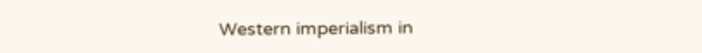Western imperialism in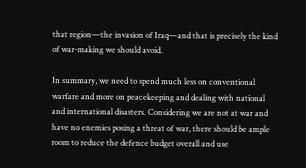that region—the invasion of Iraq—and that is precisely the kind of war-making we should avoid.

In summary, we need to spend much less on conventional warfare and more on peacekeeping and dealing with national and international disasters. Considering we are not at war and have no enemies posing a threat of war, there should be ample room to reduce the defence budget overall and use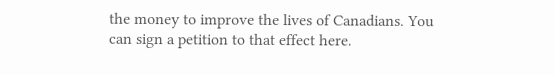the money to improve the lives of Canadians. You can sign a petition to that effect here.